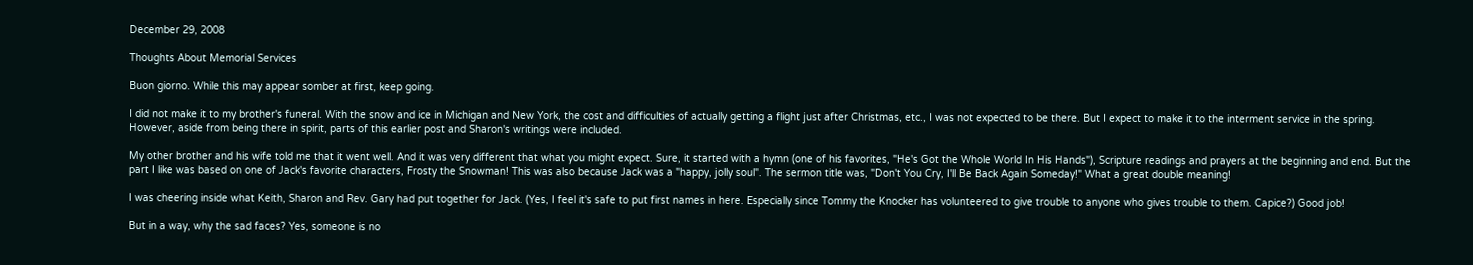December 29, 2008

Thoughts About Memorial Services

Buon giorno. While this may appear somber at first, keep going.

I did not make it to my brother's funeral. With the snow and ice in Michigan and New York, the cost and difficulties of actually getting a flight just after Christmas, etc., I was not expected to be there. But I expect to make it to the interment service in the spring. However, aside from being there in spirit, parts of this earlier post and Sharon's writings were included.

My other brother and his wife told me that it went well. And it was very different that what you might expect. Sure, it started with a hymn (one of his favorites, "He's Got the Whole World In His Hands"), Scripture readings and prayers at the beginning and end. But the part I like was based on one of Jack's favorite characters, Frosty the Snowman! This was also because Jack was a "happy, jolly soul". The sermon title was, "Don't You Cry, I'll Be Back Again Someday!" What a great double meaning!

I was cheering inside what Keith, Sharon and Rev. Gary had put together for Jack. (Yes, I feel it's safe to put first names in here. Especially since Tommy the Knocker has volunteered to give trouble to anyone who gives trouble to them. Capice?) Good job!

But in a way, why the sad faces? Yes, someone is no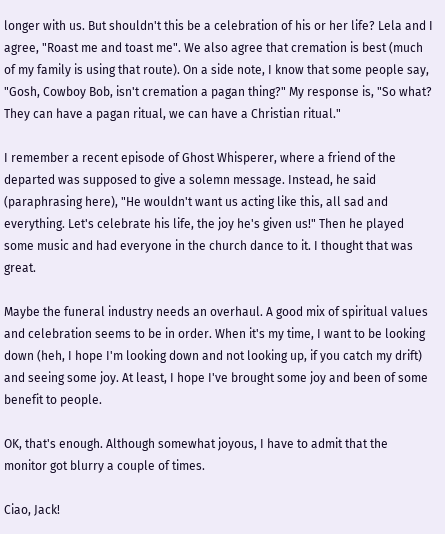longer with us. But shouldn't this be a celebration of his or her life? Lela and I agree, "Roast me and toast me". We also agree that cremation is best (much of my family is using that route). On a side note, I know that some people say, "Gosh, Cowboy Bob, isn't cremation a pagan thing?" My response is, "So what? They can have a pagan ritual, we can have a Christian ritual."

I remember a recent episode of Ghost Whisperer, where a friend of the departed was supposed to give a solemn message. Instead, he said (paraphrasing here), "He wouldn't want us acting like this, all sad and everything. Let's celebrate his life, the joy he's given us!" Then he played some music and had everyone in the church dance to it. I thought that was great.

Maybe the funeral industry needs an overhaul. A good mix of spiritual values and celebration seems to be in order. When it's my time, I want to be looking down (heh, I hope I'm looking down and not looking up, if you catch my drift) and seeing some joy. At least, I hope I've brought some joy and been of some benefit to people.

OK, that's enough. Although somewhat joyous, I have to admit that the monitor got blurry a couple of times.

Ciao, Jack!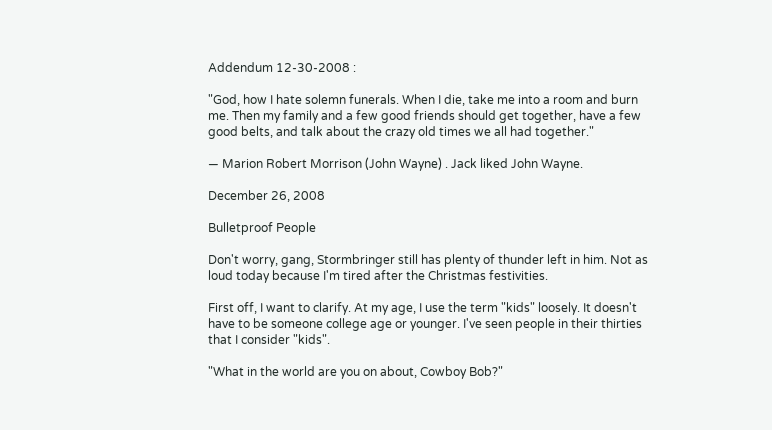Addendum 12-30-2008 :

"God, how I hate solemn funerals. When I die, take me into a room and burn me. Then my family and a few good friends should get together, have a few good belts, and talk about the crazy old times we all had together."

— Marion Robert Morrison (John Wayne) . Jack liked John Wayne.

December 26, 2008

Bulletproof People

Don't worry, gang, Stormbringer still has plenty of thunder left in him. Not as loud today because I'm tired after the Christmas festivities.

First off, I want to clarify. At my age, I use the term "kids" loosely. It doesn't have to be someone college age or younger. I've seen people in their thirties that I consider "kids".

"What in the world are you on about, Cowboy Bob?"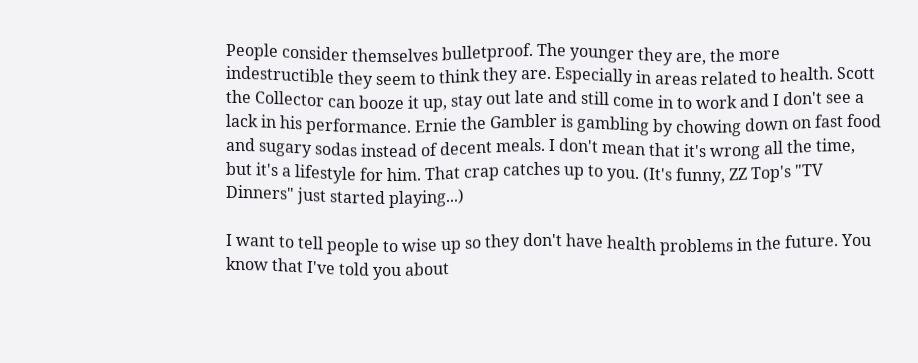People consider themselves bulletproof. The younger they are, the more indestructible they seem to think they are. Especially in areas related to health. Scott the Collector can booze it up, stay out late and still come in to work and I don't see a lack in his performance. Ernie the Gambler is gambling by chowing down on fast food and sugary sodas instead of decent meals. I don't mean that it's wrong all the time, but it's a lifestyle for him. That crap catches up to you. (It's funny, ZZ Top's "TV Dinners" just started playing...)

I want to tell people to wise up so they don't have health problems in the future. You know that I've told you about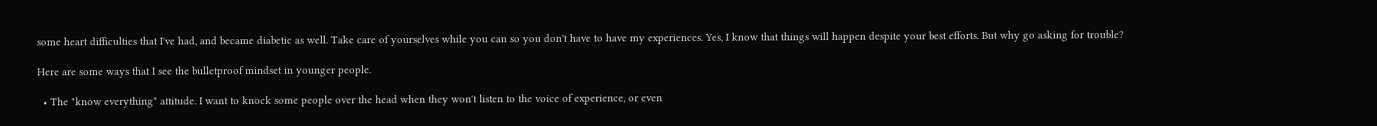some heart difficulties that I've had, and became diabetic as well. Take care of yourselves while you can so you don't have to have my experiences. Yes, I know that things will happen despite your best efforts. But why go asking for trouble?

Here are some ways that I see the bulletproof mindset in younger people.

  • The "know everything" attitude. I want to knock some people over the head when they won't listen to the voice of experience, or even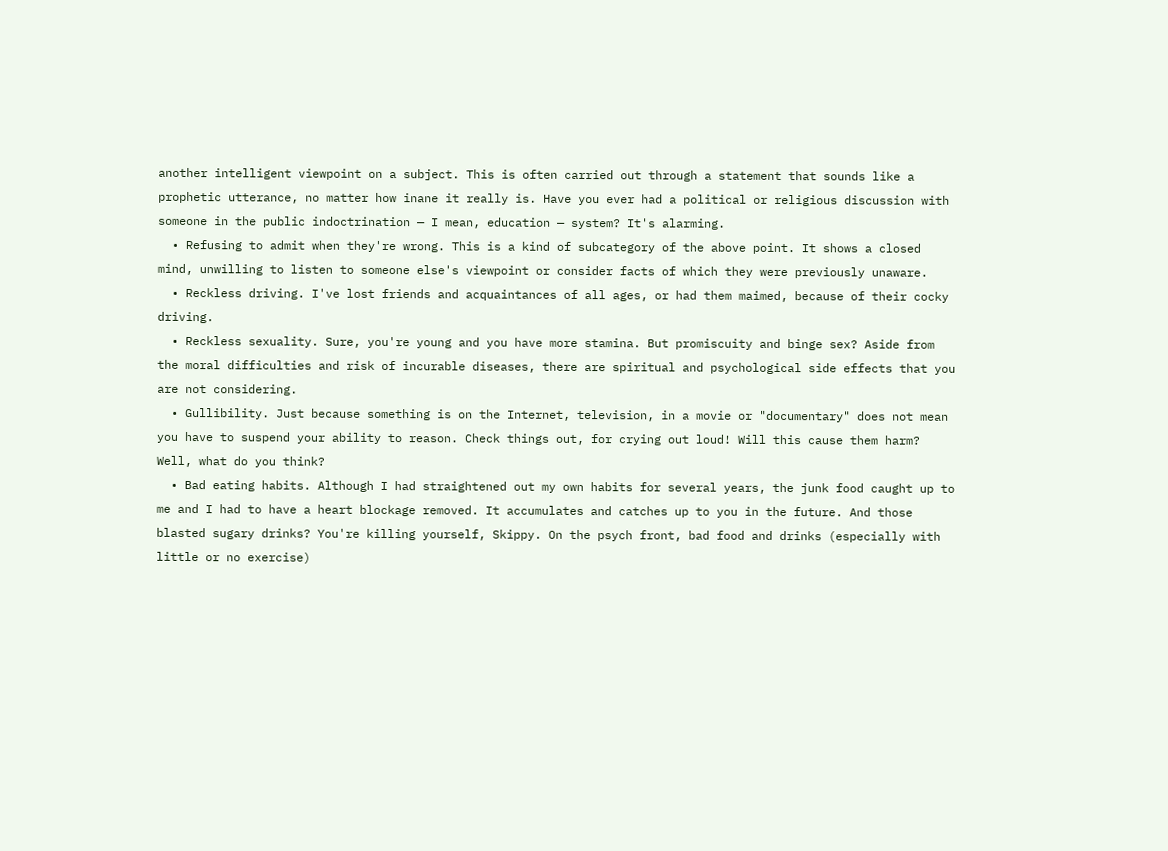another intelligent viewpoint on a subject. This is often carried out through a statement that sounds like a prophetic utterance, no matter how inane it really is. Have you ever had a political or religious discussion with someone in the public indoctrination — I mean, education — system? It's alarming.
  • Refusing to admit when they're wrong. This is a kind of subcategory of the above point. It shows a closed mind, unwilling to listen to someone else's viewpoint or consider facts of which they were previously unaware.
  • Reckless driving. I've lost friends and acquaintances of all ages, or had them maimed, because of their cocky driving.
  • Reckless sexuality. Sure, you're young and you have more stamina. But promiscuity and binge sex? Aside from the moral difficulties and risk of incurable diseases, there are spiritual and psychological side effects that you are not considering.
  • Gullibility. Just because something is on the Internet, television, in a movie or "documentary" does not mean you have to suspend your ability to reason. Check things out, for crying out loud! Will this cause them harm? Well, what do you think?
  • Bad eating habits. Although I had straightened out my own habits for several years, the junk food caught up to me and I had to have a heart blockage removed. It accumulates and catches up to you in the future. And those blasted sugary drinks? You're killing yourself, Skippy. On the psych front, bad food and drinks (especially with little or no exercise)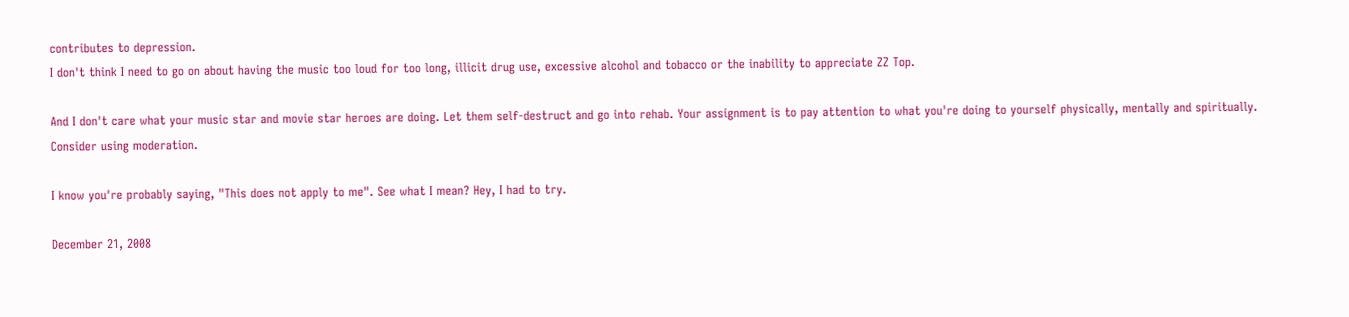contributes to depression.
I don't think I need to go on about having the music too loud for too long, illicit drug use, excessive alcohol and tobacco or the inability to appreciate ZZ Top.

And I don't care what your music star and movie star heroes are doing. Let them self-destruct and go into rehab. Your assignment is to pay attention to what you're doing to yourself physically, mentally and spiritually. Consider using moderation.

I know you're probably saying, "This does not apply to me". See what I mean? Hey, I had to try.

December 21, 2008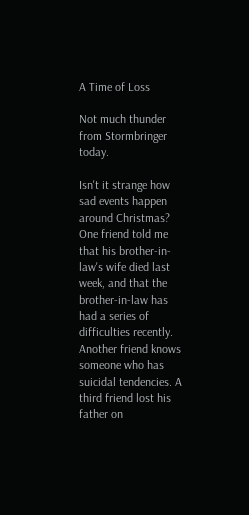A Time of Loss

Not much thunder from Stormbringer today.

Isn't it strange how sad events happen around Christmas? One friend told me that his brother-in-law's wife died last week, and that the brother-in-law has had a series of difficulties recently. Another friend knows someone who has suicidal tendencies. A third friend lost his father on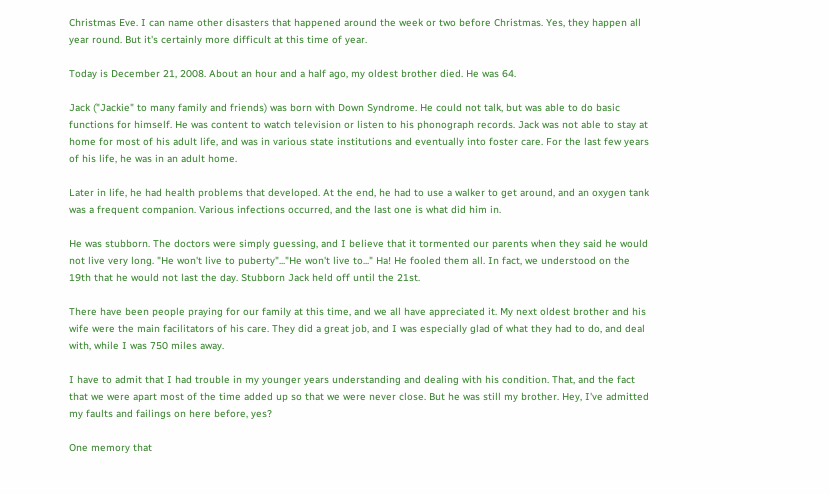Christmas Eve. I can name other disasters that happened around the week or two before Christmas. Yes, they happen all year round. But it's certainly more difficult at this time of year.

Today is December 21, 2008. About an hour and a half ago, my oldest brother died. He was 64.

Jack ("Jackie" to many family and friends) was born with Down Syndrome. He could not talk, but was able to do basic functions for himself. He was content to watch television or listen to his phonograph records. Jack was not able to stay at home for most of his adult life, and was in various state institutions and eventually into foster care. For the last few years of his life, he was in an adult home.

Later in life, he had health problems that developed. At the end, he had to use a walker to get around, and an oxygen tank was a frequent companion. Various infections occurred, and the last one is what did him in.

He was stubborn. The doctors were simply guessing, and I believe that it tormented our parents when they said he would not live very long. "He won't live to puberty"..."He won't live to..." Ha! He fooled them all. In fact, we understood on the 19th that he would not last the day. Stubborn Jack held off until the 21st.

There have been people praying for our family at this time, and we all have appreciated it. My next oldest brother and his wife were the main facilitators of his care. They did a great job, and I was especially glad of what they had to do, and deal with, while I was 750 miles away.

I have to admit that I had trouble in my younger years understanding and dealing with his condition. That, and the fact that we were apart most of the time added up so that we were never close. But he was still my brother. Hey, I've admitted my faults and failings on here before, yes?

One memory that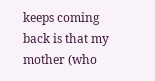keeps coming back is that my mother (who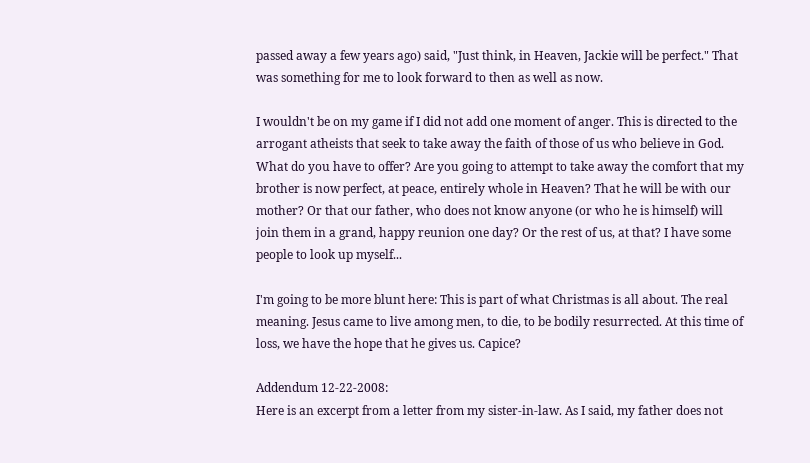passed away a few years ago) said, "Just think, in Heaven, Jackie will be perfect." That was something for me to look forward to then as well as now.

I wouldn't be on my game if I did not add one moment of anger. This is directed to the arrogant atheists that seek to take away the faith of those of us who believe in God. What do you have to offer? Are you going to attempt to take away the comfort that my brother is now perfect, at peace, entirely whole in Heaven? That he will be with our mother? Or that our father, who does not know anyone (or who he is himself) will join them in a grand, happy reunion one day? Or the rest of us, at that? I have some people to look up myself...

I'm going to be more blunt here: This is part of what Christmas is all about. The real meaning. Jesus came to live among men, to die, to be bodily resurrected. At this time of loss, we have the hope that he gives us. Capice?

Addendum 12-22-2008:
Here is an excerpt from a letter from my sister-in-law. As I said, my father does not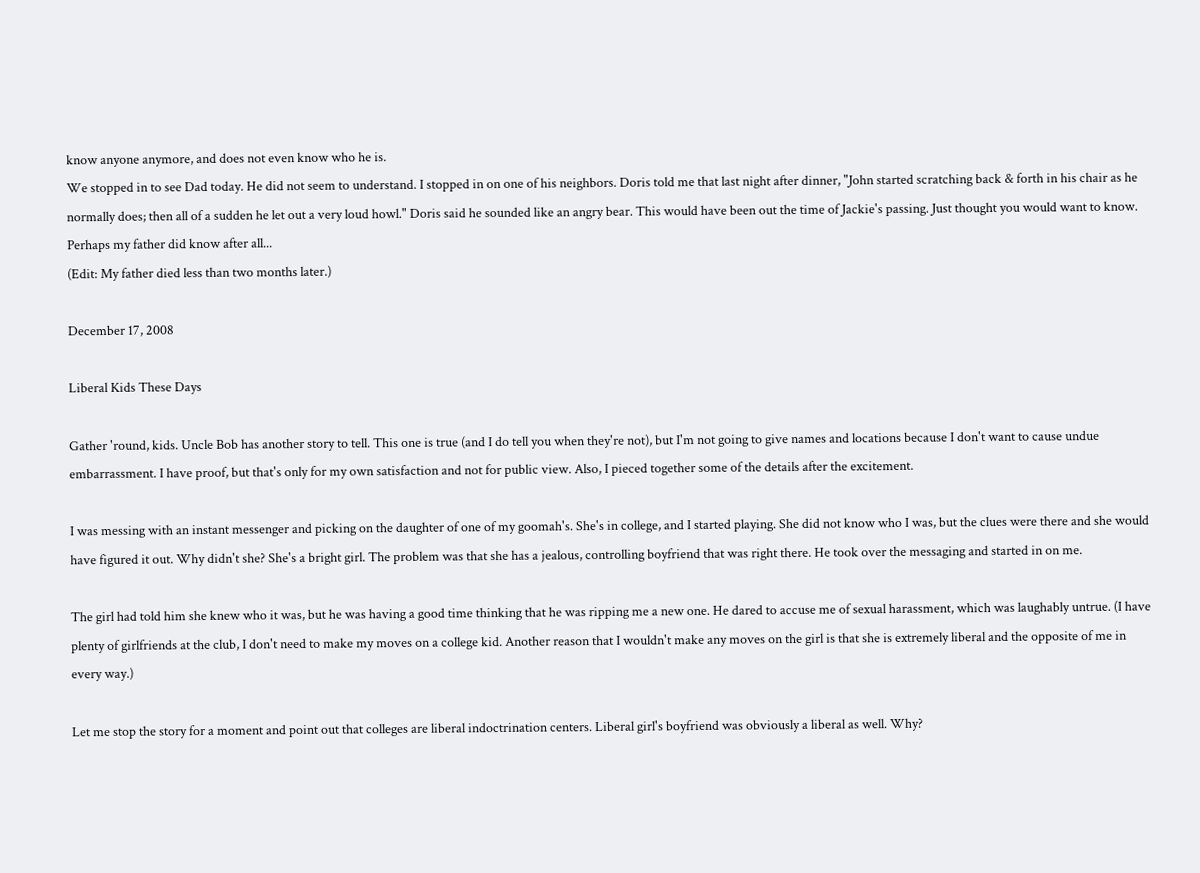know anyone anymore, and does not even know who he is.
We stopped in to see Dad today. He did not seem to understand. I stopped in on one of his neighbors. Doris told me that last night after dinner, "John started scratching back & forth in his chair as he normally does; then all of a sudden he let out a very loud howl." Doris said he sounded like an angry bear. This would have been out the time of Jackie's passing. Just thought you would want to know.
Perhaps my father did know after all...
(Edit: My father died less than two months later.)

December 17, 2008

Liberal Kids These Days

Gather 'round, kids. Uncle Bob has another story to tell. This one is true (and I do tell you when they're not), but I'm not going to give names and locations because I don't want to cause undue embarrassment. I have proof, but that's only for my own satisfaction and not for public view. Also, I pieced together some of the details after the excitement.

I was messing with an instant messenger and picking on the daughter of one of my goomah's. She's in college, and I started playing. She did not know who I was, but the clues were there and she would have figured it out. Why didn't she? She's a bright girl. The problem was that she has a jealous, controlling boyfriend that was right there. He took over the messaging and started in on me.

The girl had told him she knew who it was, but he was having a good time thinking that he was ripping me a new one. He dared to accuse me of sexual harassment, which was laughably untrue. (I have plenty of girlfriends at the club, I don't need to make my moves on a college kid. Another reason that I wouldn't make any moves on the girl is that she is extremely liberal and the opposite of me in every way.)

Let me stop the story for a moment and point out that colleges are liberal indoctrination centers. Liberal girl's boyfriend was obviously a liberal as well. Why?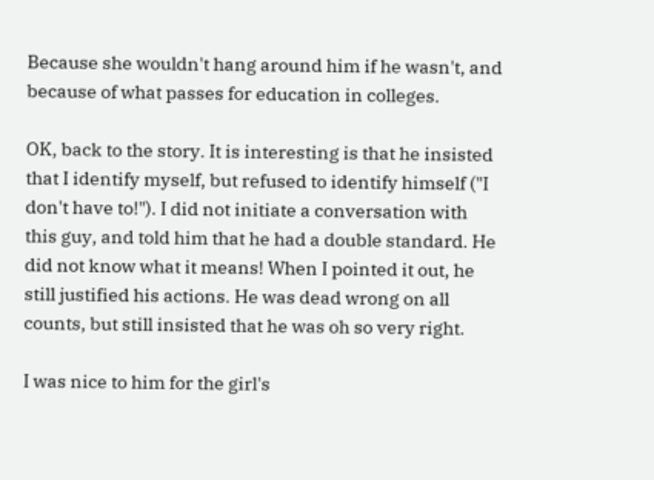Because she wouldn't hang around him if he wasn't, and because of what passes for education in colleges.

OK, back to the story. It is interesting is that he insisted that I identify myself, but refused to identify himself ("I don't have to!"). I did not initiate a conversation with this guy, and told him that he had a double standard. He did not know what it means! When I pointed it out, he still justified his actions. He was dead wrong on all counts, but still insisted that he was oh so very right.

I was nice to him for the girl's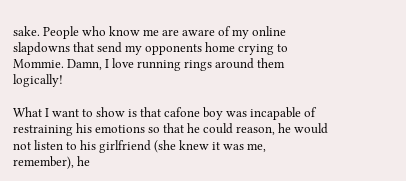sake. People who know me are aware of my online slapdowns that send my opponents home crying to Mommie. Damn, I love running rings around them logically!

What I want to show is that cafone boy was incapable of restraining his emotions so that he could reason, he would not listen to his girlfriend (she knew it was me, remember), he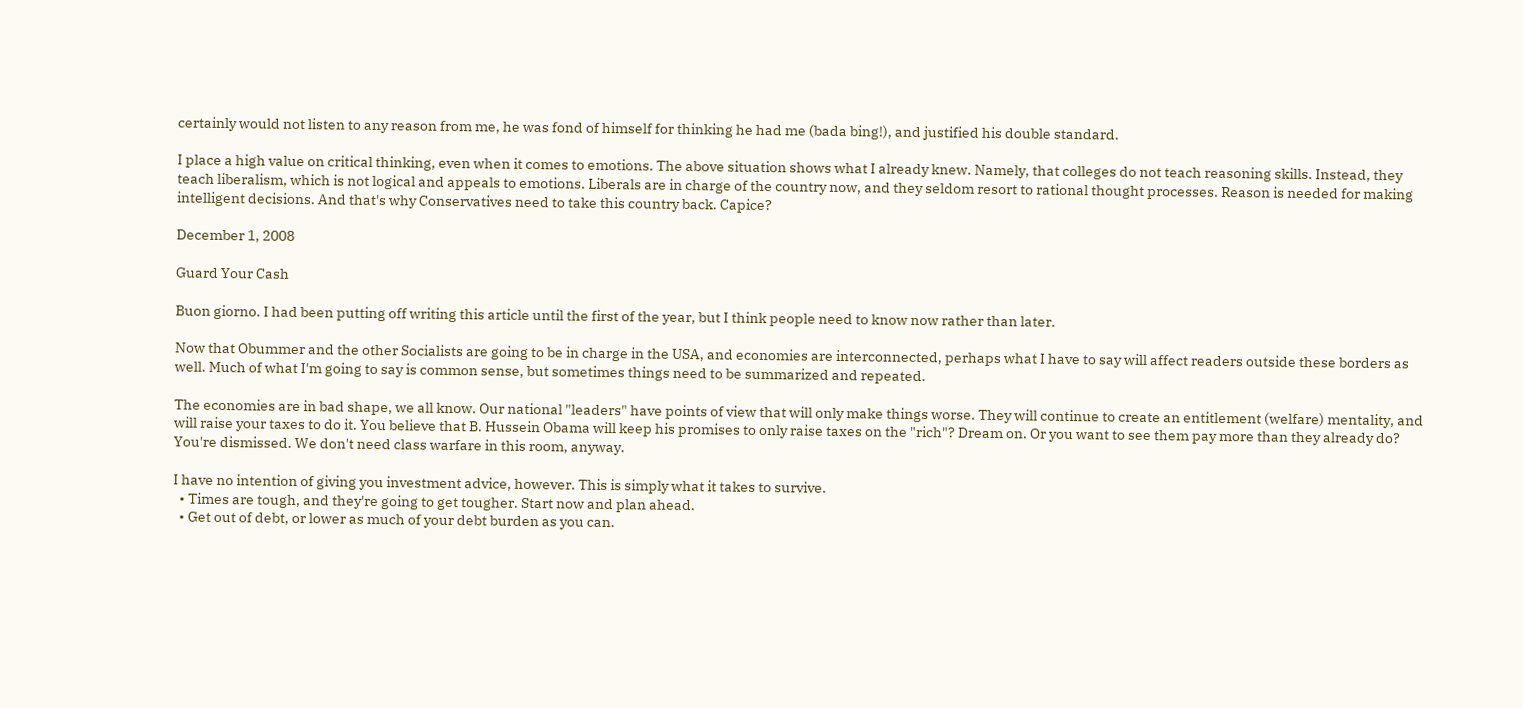certainly would not listen to any reason from me, he was fond of himself for thinking he had me (bada bing!), and justified his double standard.

I place a high value on critical thinking, even when it comes to emotions. The above situation shows what I already knew. Namely, that colleges do not teach reasoning skills. Instead, they teach liberalism, which is not logical and appeals to emotions. Liberals are in charge of the country now, and they seldom resort to rational thought processes. Reason is needed for making intelligent decisions. And that's why Conservatives need to take this country back. Capice?

December 1, 2008

Guard Your Cash

Buon giorno. I had been putting off writing this article until the first of the year, but I think people need to know now rather than later.

Now that Obummer and the other Socialists are going to be in charge in the USA, and economies are interconnected, perhaps what I have to say will affect readers outside these borders as well. Much of what I'm going to say is common sense, but sometimes things need to be summarized and repeated.

The economies are in bad shape, we all know. Our national "leaders" have points of view that will only make things worse. They will continue to create an entitlement (welfare) mentality, and will raise your taxes to do it. You believe that B. Hussein Obama will keep his promises to only raise taxes on the "rich"? Dream on. Or you want to see them pay more than they already do? You're dismissed. We don't need class warfare in this room, anyway.

I have no intention of giving you investment advice, however. This is simply what it takes to survive.
  • Times are tough, and they're going to get tougher. Start now and plan ahead.
  • Get out of debt, or lower as much of your debt burden as you can.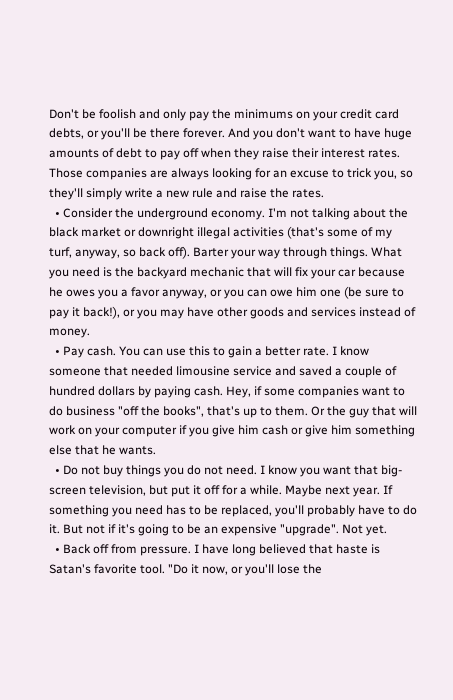Don't be foolish and only pay the minimums on your credit card debts, or you'll be there forever. And you don't want to have huge amounts of debt to pay off when they raise their interest rates. Those companies are always looking for an excuse to trick you, so they'll simply write a new rule and raise the rates.
  • Consider the underground economy. I'm not talking about the black market or downright illegal activities (that's some of my turf, anyway, so back off). Barter your way through things. What you need is the backyard mechanic that will fix your car because he owes you a favor anyway, or you can owe him one (be sure to pay it back!), or you may have other goods and services instead of money.
  • Pay cash. You can use this to gain a better rate. I know someone that needed limousine service and saved a couple of hundred dollars by paying cash. Hey, if some companies want to do business "off the books", that's up to them. Or the guy that will work on your computer if you give him cash or give him something else that he wants.
  • Do not buy things you do not need. I know you want that big-screen television, but put it off for a while. Maybe next year. If something you need has to be replaced, you'll probably have to do it. But not if it's going to be an expensive "upgrade". Not yet.
  • Back off from pressure. I have long believed that haste is Satan's favorite tool. "Do it now, or you'll lose the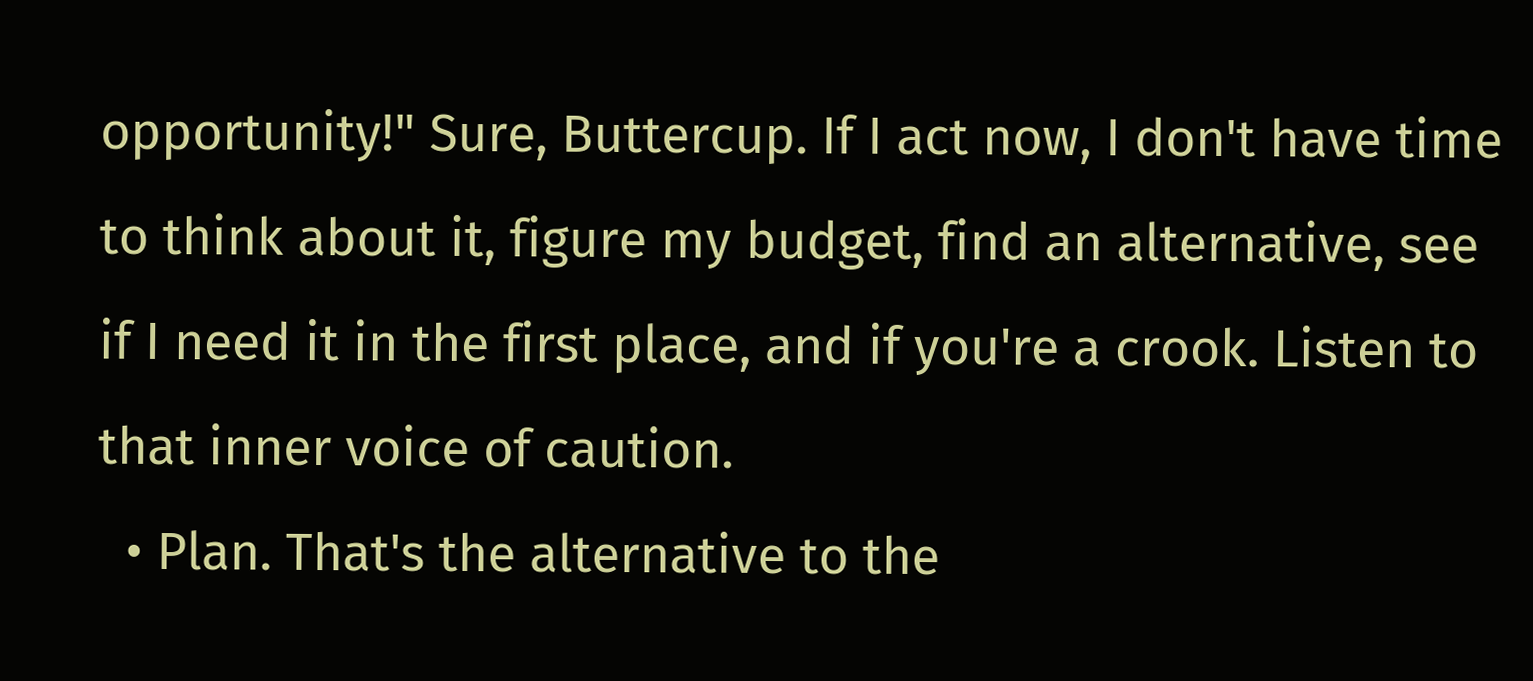opportunity!" Sure, Buttercup. If I act now, I don't have time to think about it, figure my budget, find an alternative, see if I need it in the first place, and if you're a crook. Listen to that inner voice of caution.
  • Plan. That's the alternative to the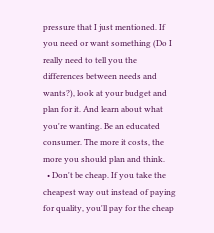pressure that I just mentioned. If you need or want something (Do I really need to tell you the differences between needs and wants?), look at your budget and plan for it. And learn about what you're wanting. Be an educated consumer. The more it costs, the more you should plan and think.
  • Don't be cheap. If you take the cheapest way out instead of paying for quality, you'll pay for the cheap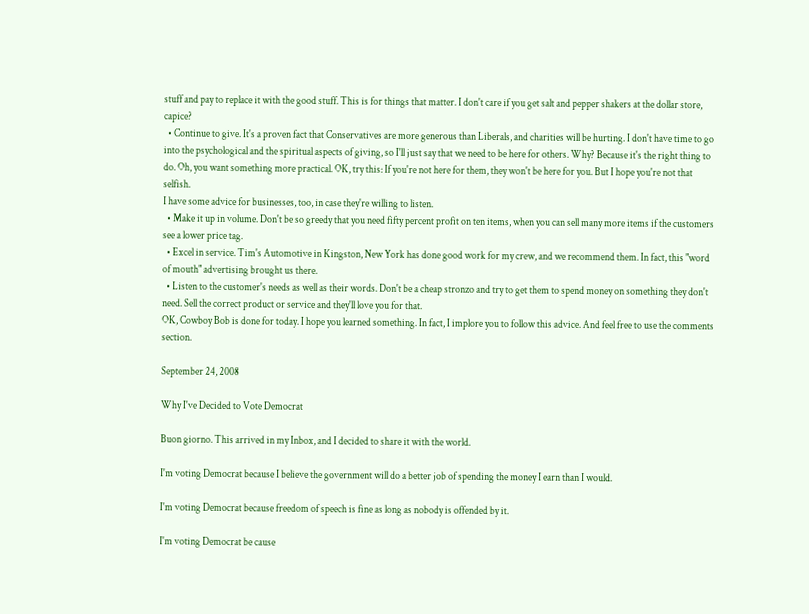stuff and pay to replace it with the good stuff. This is for things that matter. I don't care if you get salt and pepper shakers at the dollar store, capice?
  • Continue to give. It's a proven fact that Conservatives are more generous than Liberals, and charities will be hurting. I don't have time to go into the psychological and the spiritual aspects of giving, so I'll just say that we need to be here for others. Why? Because it's the right thing to do. Oh, you want something more practical. OK, try this: If you're not here for them, they won't be here for you. But I hope you're not that selfish.
I have some advice for businesses, too, in case they're willing to listen.
  • Make it up in volume. Don't be so greedy that you need fifty percent profit on ten items, when you can sell many more items if the customers see a lower price tag.
  • Excel in service. Tim's Automotive in Kingston, New York has done good work for my crew, and we recommend them. In fact, this "word of mouth" advertising brought us there.
  • Listen to the customer's needs as well as their words. Don't be a cheap stronzo and try to get them to spend money on something they don't need. Sell the correct product or service and they'll love you for that.
OK, Cowboy Bob is done for today. I hope you learned something. In fact, I implore you to follow this advice. And feel free to use the comments section.

September 24, 2008

Why I've Decided to Vote Democrat

Buon giorno. This arrived in my Inbox, and I decided to share it with the world.

I'm voting Democrat because I believe the government will do a better job of spending the money I earn than I would.

I'm voting Democrat because freedom of speech is fine as long as nobody is offended by it.

I'm voting Democrat be cause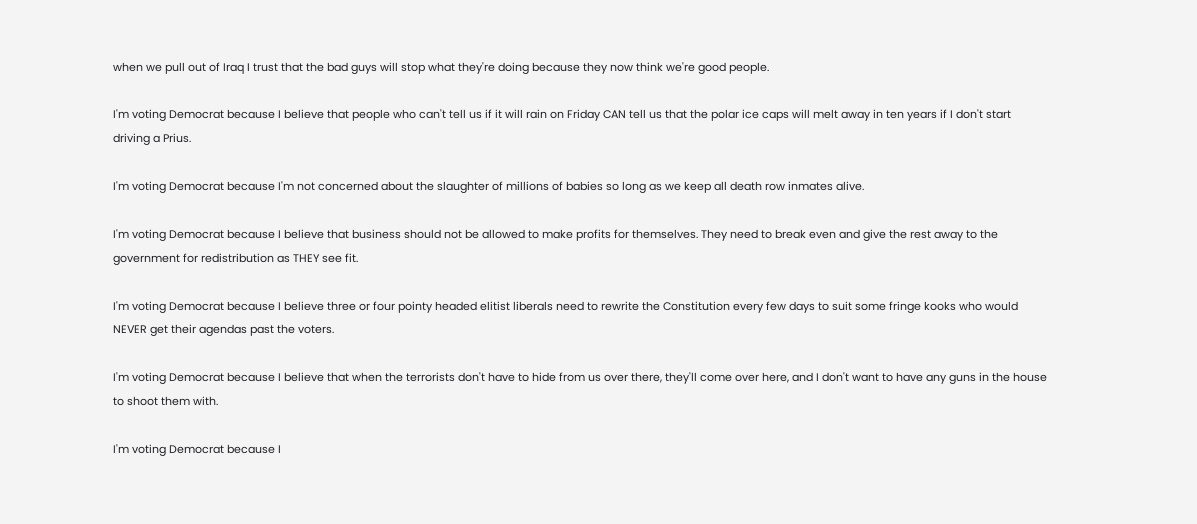when we pull out of Iraq I trust that the bad guys will stop what they're doing because they now think we're good people.

I'm voting Democrat because I believe that people who can't tell us if it will rain on Friday CAN tell us that the polar ice caps will melt away in ten years if I don't start driving a Prius.

I'm voting Democrat because I'm not concerned about the slaughter of millions of babies so long as we keep all death row inmates alive.

I'm voting Democrat because I believe that business should not be allowed to make profits for themselves. They need to break even and give the rest away to the government for redistribution as THEY see fit.

I'm voting Democrat because I believe three or four pointy headed elitist liberals need to rewrite the Constitution every few days to suit some fringe kooks who would NEVER get their agendas past the voters.

I'm voting Democrat because I believe that when the terrorists don't have to hide from us over there, they'll come over here, and I don't want to have any guns in the house to shoot them with.

I'm voting Democrat because I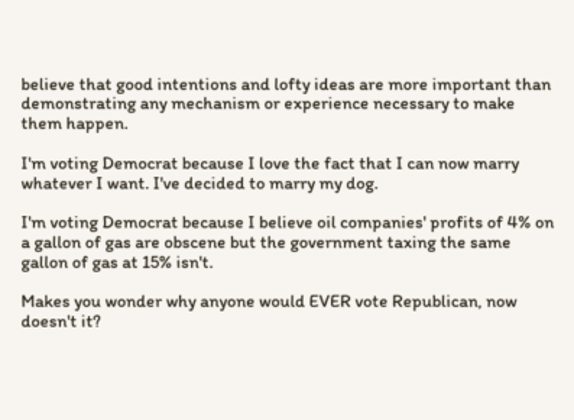believe that good intentions and lofty ideas are more important than demonstrating any mechanism or experience necessary to make them happen.

I'm voting Democrat because I love the fact that I can now marry whatever I want. I've decided to marry my dog.

I'm voting Democrat because I believe oil companies' profits of 4% on a gallon of gas are obscene but the government taxing the same gallon of gas at 15% isn't.

Makes you wonder why anyone would EVER vote Republican, now doesn't it?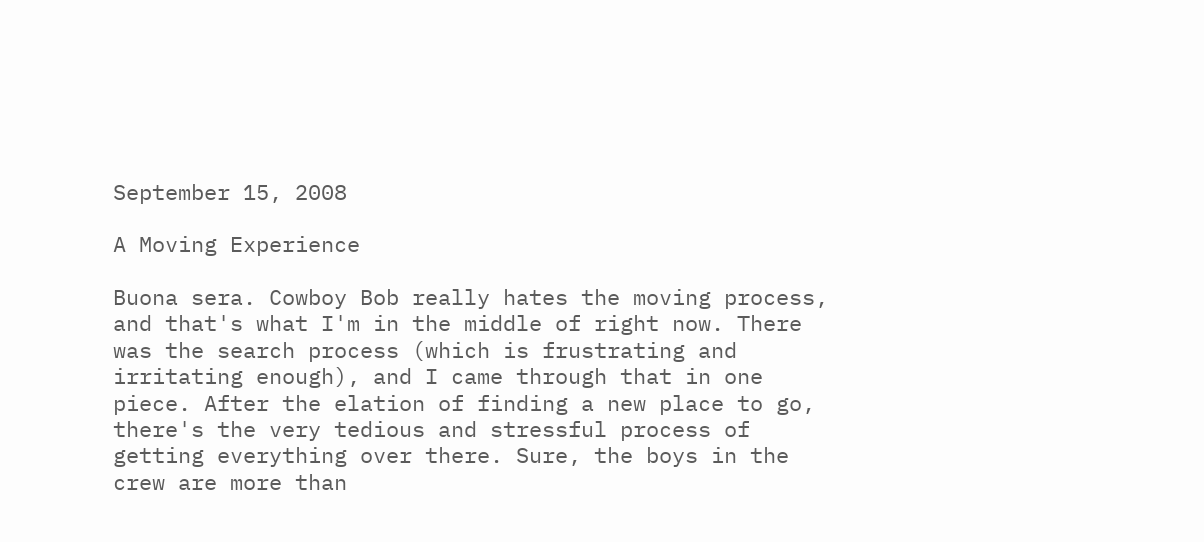September 15, 2008

A Moving Experience

Buona sera. Cowboy Bob really hates the moving process, and that's what I'm in the middle of right now. There was the search process (which is frustrating and irritating enough), and I came through that in one piece. After the elation of finding a new place to go, there's the very tedious and stressful process of getting everything over there. Sure, the boys in the crew are more than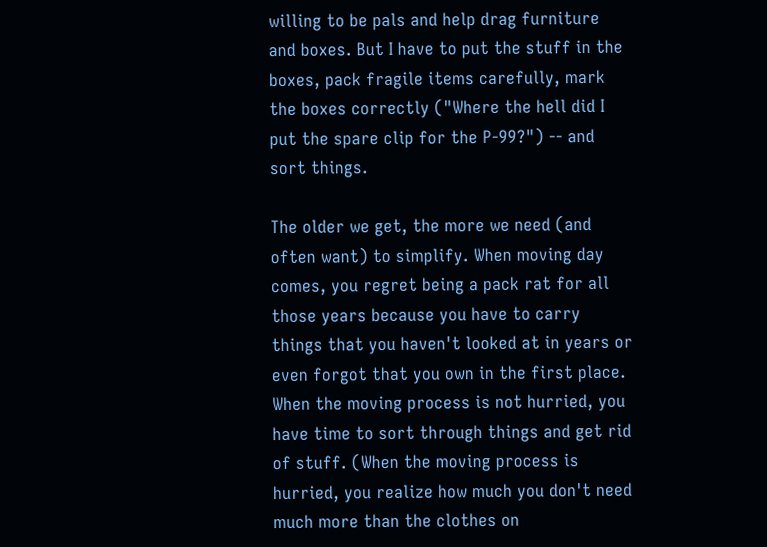willing to be pals and help drag furniture and boxes. But I have to put the stuff in the boxes, pack fragile items carefully, mark the boxes correctly ("Where the hell did I put the spare clip for the P-99?") -- and sort things.

The older we get, the more we need (and often want) to simplify. When moving day comes, you regret being a pack rat for all those years because you have to carry things that you haven't looked at in years or even forgot that you own in the first place. When the moving process is not hurried, you have time to sort through things and get rid of stuff. (When the moving process is hurried, you realize how much you don't need much more than the clothes on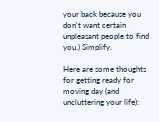your back because you don't want certain unpleasant people to find you.) Simplify.

Here are some thoughts for getting ready for moving day (and uncluttering your life):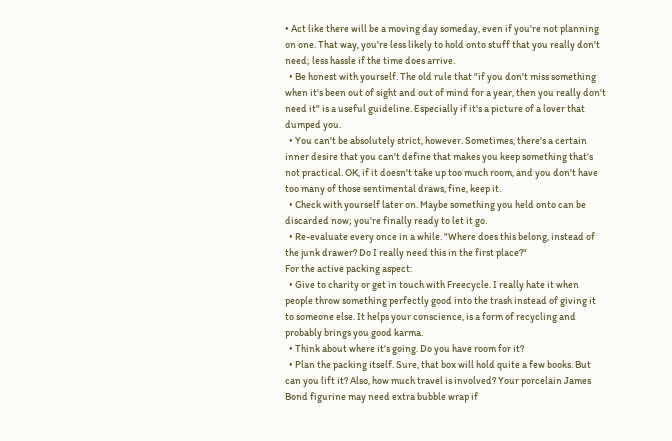• Act like there will be a moving day someday, even if you're not planning on one. That way, you're less likely to hold onto stuff that you really don't need; less hassle if the time does arrive.
  • Be honest with yourself. The old rule that "if you don't miss something when it's been out of sight and out of mind for a year, then you really don't need it" is a useful guideline. Especially if it's a picture of a lover that dumped you.
  • You can't be absolutely strict, however. Sometimes, there's a certain inner desire that you can't define that makes you keep something that's not practical. OK, if it doesn't take up too much room, and you don't have too many of those sentimental draws, fine, keep it.
  • Check with yourself later on. Maybe something you held onto can be discarded now; you're finally ready to let it go.
  • Re-evaluate every once in a while. "Where does this belong, instead of the junk drawer? Do I really need this in the first place?"
For the active packing aspect:
  • Give to charity or get in touch with Freecycle. I really hate it when people throw something perfectly good into the trash instead of giving it to someone else. It helps your conscience, is a form of recycling and probably brings you good karma.
  • Think about where it's going. Do you have room for it?
  • Plan the packing itself. Sure, that box will hold quite a few books. But can you lift it? Also, how much travel is involved? Your porcelain James Bond figurine may need extra bubble wrap if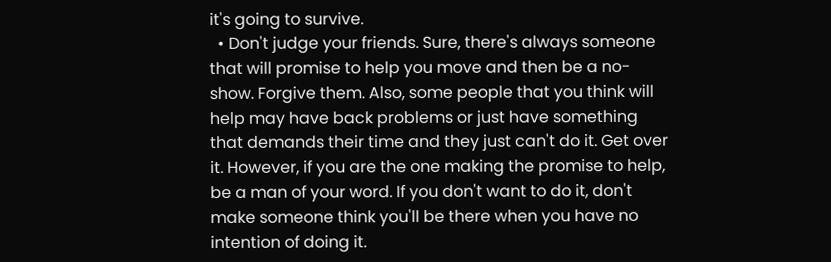it's going to survive.
  • Don't judge your friends. Sure, there's always someone that will promise to help you move and then be a no-show. Forgive them. Also, some people that you think will help may have back problems or just have something that demands their time and they just can't do it. Get over it. However, if you are the one making the promise to help, be a man of your word. If you don't want to do it, don't make someone think you'll be there when you have no intention of doing it.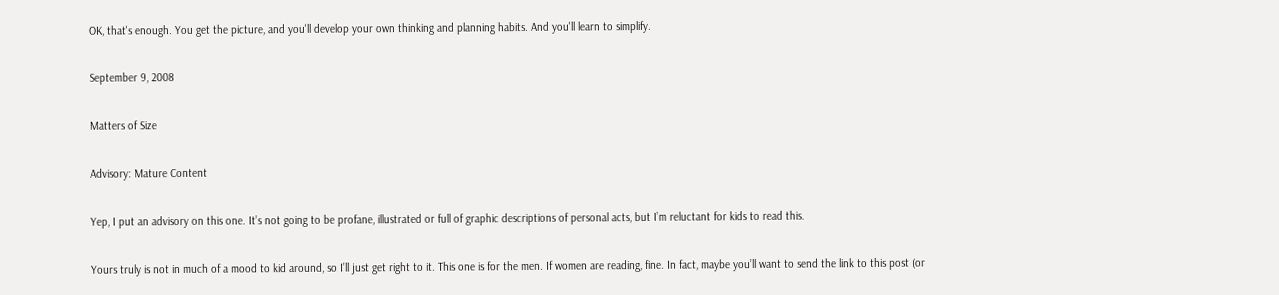OK, that's enough. You get the picture, and you'll develop your own thinking and planning habits. And you'll learn to simplify.

September 9, 2008

Matters of Size

Advisory: Mature Content

Yep, I put an advisory on this one. It’s not going to be profane, illustrated or full of graphic descriptions of personal acts, but I’m reluctant for kids to read this.

Yours truly is not in much of a mood to kid around, so I’ll just get right to it. This one is for the men. If women are reading, fine. In fact, maybe you’ll want to send the link to this post (or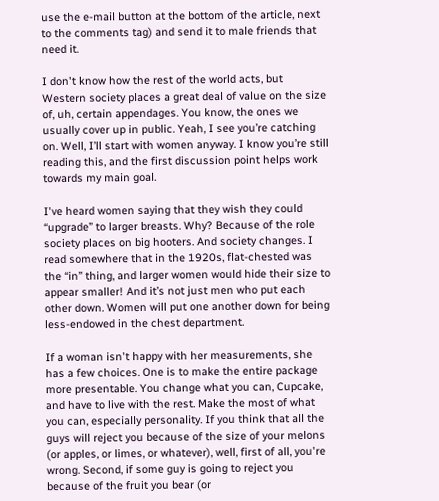use the e-mail button at the bottom of the article, next to the comments tag) and send it to male friends that need it.

I don't know how the rest of the world acts, but Western society places a great deal of value on the size of, uh, certain appendages. You know, the ones we usually cover up in public. Yeah, I see you’re catching on. Well, I’ll start with women anyway. I know you’re still reading this, and the first discussion point helps work towards my main goal.

I've heard women saying that they wish they could “upgrade” to larger breasts. Why? Because of the role society places on big hooters. And society changes. I read somewhere that in the 1920s, flat-chested was the “in” thing, and larger women would hide their size to appear smaller! And it’s not just men who put each other down. Women will put one another down for being less-endowed in the chest department.

If a woman isn't happy with her measurements, she has a few choices. One is to make the entire package more presentable. You change what you can, Cupcake, and have to live with the rest. Make the most of what you can, especially personality. If you think that all the guys will reject you because of the size of your melons (or apples, or limes, or whatever), well, first of all, you're wrong. Second, if some guy is going to reject you because of the fruit you bear (or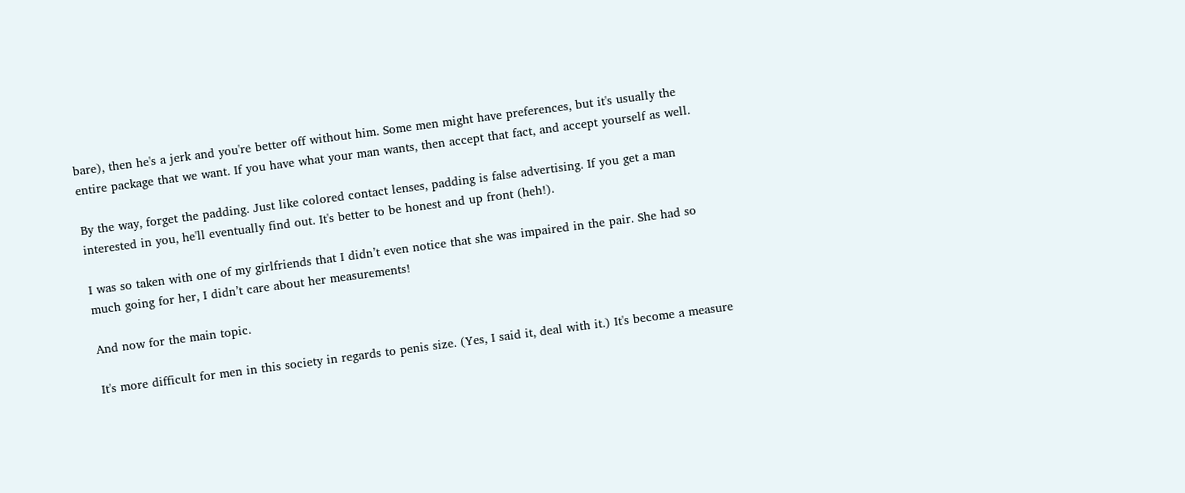bare), then he's a jerk and you're better off without him. Some men might have preferences, but it's usually the entire package that we want. If you have what your man wants, then accept that fact, and accept yourself as well.

By the way, forget the padding. Just like colored contact lenses, padding is false advertising. If you get a man interested in you, he'll eventually find out. It's better to be honest and up front (heh!).

I was so taken with one of my girlfriends that I didn’t even notice that she was impaired in the pair. She had so much going for her, I didn’t care about her measurements!

And now for the main topic.

It's more difficult for men in this society in regards to penis size. (Yes, I said it, deal with it.) It's become a measure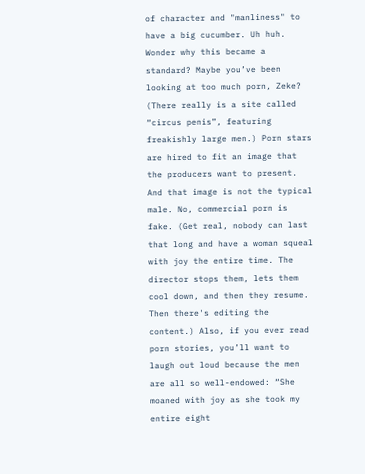of character and "manliness" to have a big cucumber. Uh huh. Wonder why this became a standard? Maybe you’ve been looking at too much porn, Zeke? (There really is a site called “circus penis”, featuring freakishly large men.) Porn stars are hired to fit an image that the producers want to present. And that image is not the typical male. No, commercial porn is fake. (Get real, nobody can last that long and have a woman squeal with joy the entire time. The director stops them, lets them cool down, and then they resume. Then there's editing the content.) Also, if you ever read porn stories, you’ll want to laugh out loud because the men are all so well-endowed: “She moaned with joy as she took my entire eight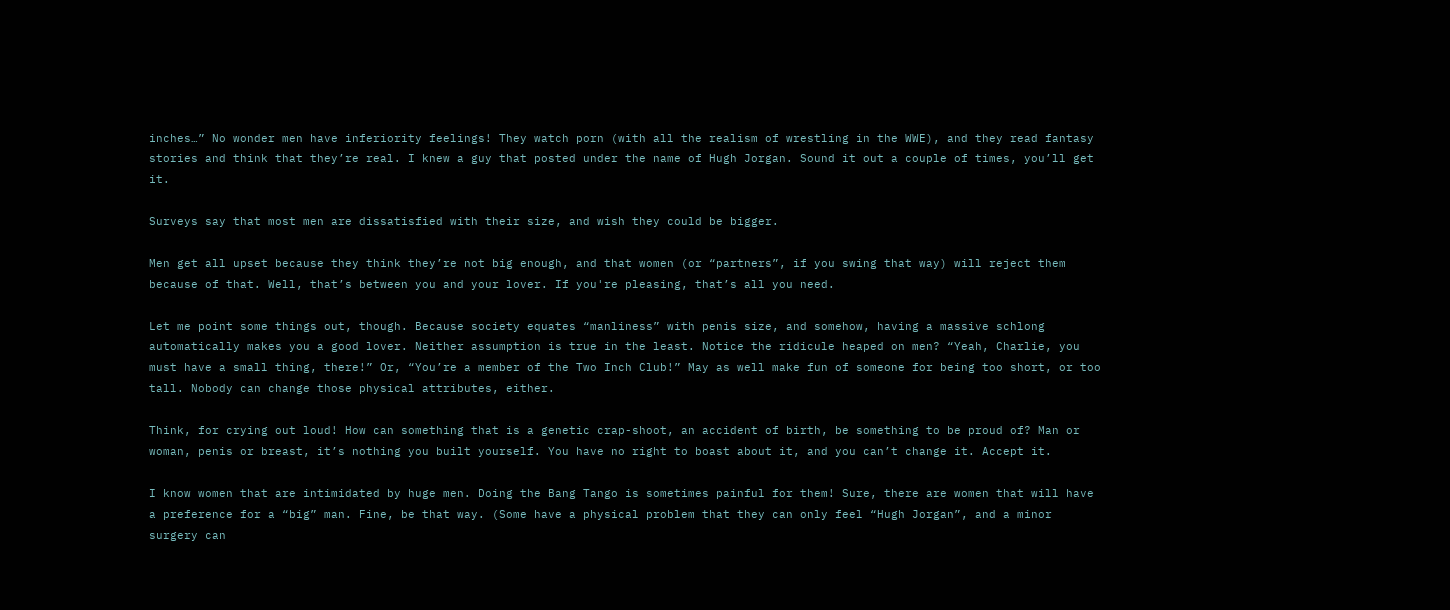inches…” No wonder men have inferiority feelings! They watch porn (with all the realism of wrestling in the WWE), and they read fantasy stories and think that they’re real. I knew a guy that posted under the name of Hugh Jorgan. Sound it out a couple of times, you’ll get it.

Surveys say that most men are dissatisfied with their size, and wish they could be bigger.

Men get all upset because they think they’re not big enough, and that women (or “partners”, if you swing that way) will reject them because of that. Well, that’s between you and your lover. If you're pleasing, that’s all you need.

Let me point some things out, though. Because society equates “manliness” with penis size, and somehow, having a massive schlong automatically makes you a good lover. Neither assumption is true in the least. Notice the ridicule heaped on men? “Yeah, Charlie, you must have a small thing, there!” Or, “You’re a member of the Two Inch Club!” May as well make fun of someone for being too short, or too tall. Nobody can change those physical attributes, either.

Think, for crying out loud! How can something that is a genetic crap-shoot, an accident of birth, be something to be proud of? Man or woman, penis or breast, it’s nothing you built yourself. You have no right to boast about it, and you can’t change it. Accept it.

I know women that are intimidated by huge men. Doing the Bang Tango is sometimes painful for them! Sure, there are women that will have a preference for a “big” man. Fine, be that way. (Some have a physical problem that they can only feel “Hugh Jorgan”, and a minor surgery can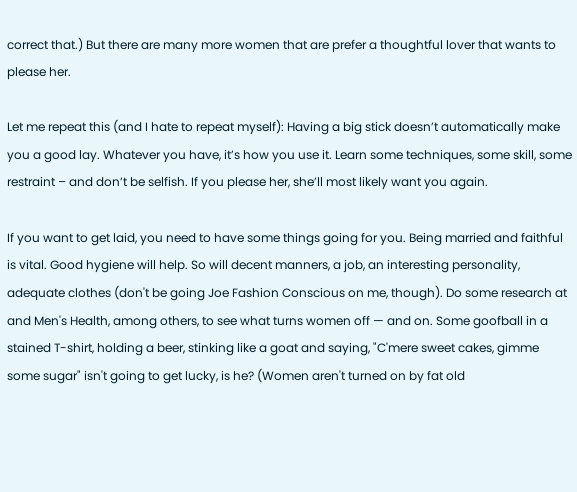correct that.) But there are many more women that are prefer a thoughtful lover that wants to please her.

Let me repeat this (and I hate to repeat myself): Having a big stick doesn’t automatically make you a good lay. Whatever you have, it’s how you use it. Learn some techniques, some skill, some restraint – and don’t be selfish. If you please her, she’ll most likely want you again.

If you want to get laid, you need to have some things going for you. Being married and faithful is vital. Good hygiene will help. So will decent manners, a job, an interesting personality, adequate clothes (don't be going Joe Fashion Conscious on me, though). Do some research at and Men's Health, among others, to see what turns women off — and on. Some goofball in a stained T-shirt, holding a beer, stinking like a goat and saying, "C'mere sweet cakes, gimme some sugar" isn't going to get lucky, is he? (Women aren't turned on by fat old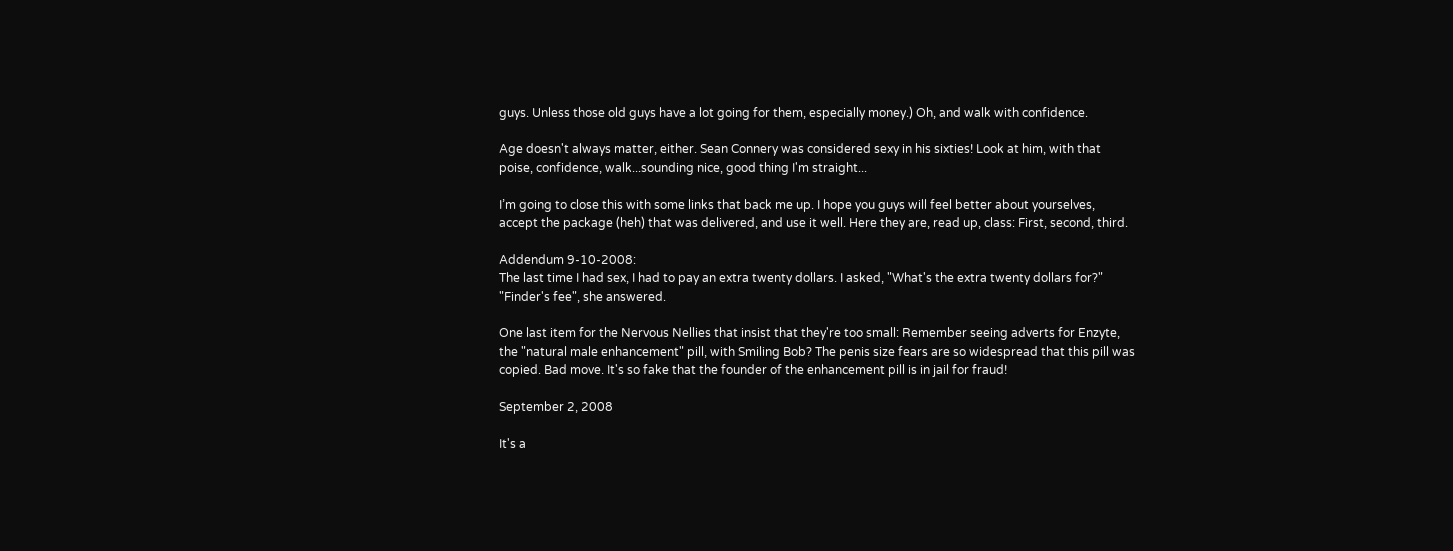guys. Unless those old guys have a lot going for them, especially money.) Oh, and walk with confidence.

Age doesn't always matter, either. Sean Connery was considered sexy in his sixties! Look at him, with that poise, confidence, walk...sounding nice, good thing I'm straight...

I’m going to close this with some links that back me up. I hope you guys will feel better about yourselves, accept the package (heh) that was delivered, and use it well. Here they are, read up, class: First, second, third.

Addendum 9-10-2008:
The last time I had sex, I had to pay an extra twenty dollars. I asked, "What's the extra twenty dollars for?"
"Finder's fee", she answered.

One last item for the Nervous Nellies that insist that they're too small: Remember seeing adverts for Enzyte, the "natural male enhancement" pill, with Smiling Bob? The penis size fears are so widespread that this pill was copied. Bad move. It's so fake that the founder of the enhancement pill is in jail for fraud!

September 2, 2008

It's a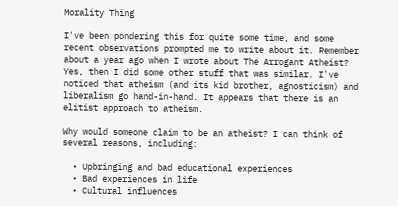Morality Thing

I've been pondering this for quite some time, and some recent observations prompted me to write about it. Remember about a year ago when I wrote about The Arrogant Atheist? Yes, then I did some other stuff that was similar. I've noticed that atheism (and its kid brother, agnosticism) and liberalism go hand-in-hand. It appears that there is an elitist approach to atheism.

Why would someone claim to be an atheist? I can think of several reasons, including:

  • Upbringing and bad educational experiences
  • Bad experiences in life
  • Cultural influences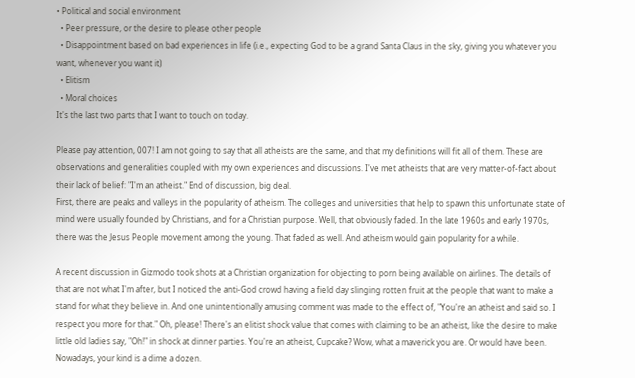• Political and social environment
  • Peer pressure, or the desire to please other people
  • Disappointment based on bad experiences in life (i.e., expecting God to be a grand Santa Claus in the sky, giving you whatever you want, whenever you want it)
  • Elitism
  • Moral choices
It's the last two parts that I want to touch on today.

Please pay attention, 007! I am not going to say that all atheists are the same, and that my definitions will fit all of them. These are observations and generalities coupled with my own experiences and discussions. I've met atheists that are very matter-of-fact about their lack of belief: "I'm an atheist." End of discussion, big deal.
First, there are peaks and valleys in the popularity of atheism. The colleges and universities that help to spawn this unfortunate state of mind were usually founded by Christians, and for a Christian purpose. Well, that obviously faded. In the late 1960s and early 1970s, there was the Jesus People movement among the young. That faded as well. And atheism would gain popularity for a while.

A recent discussion in Gizmodo took shots at a Christian organization for objecting to porn being available on airlines. The details of that are not what I'm after, but I noticed the anti-God crowd having a field day slinging rotten fruit at the people that want to make a stand for what they believe in. And one unintentionally amusing comment was made to the effect of, "You're an atheist and said so. I respect you more for that." Oh, please! There's an elitist shock value that comes with claiming to be an atheist, like the desire to make little old ladies say, "Oh!" in shock at dinner parties. You're an atheist, Cupcake? Wow, what a maverick you are. Or would have been. Nowadays, your kind is a dime a dozen.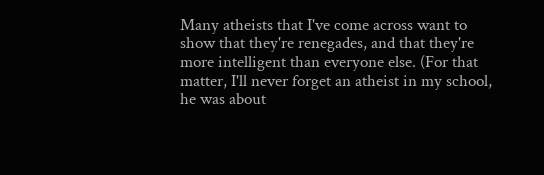Many atheists that I've come across want to show that they're renegades, and that they're more intelligent than everyone else. (For that matter, I'll never forget an atheist in my school, he was about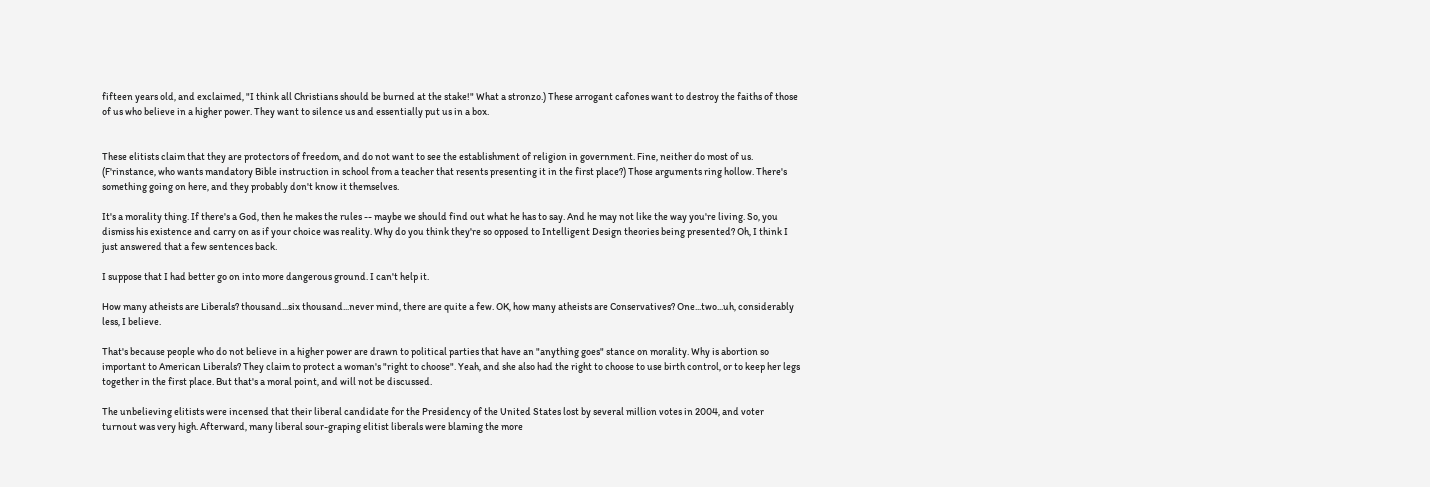fifteen years old, and exclaimed, "I think all Christians should be burned at the stake!" What a stronzo.) These arrogant cafones want to destroy the faiths of those of us who believe in a higher power. They want to silence us and essentially put us in a box.


These elitists claim that they are protectors of freedom, and do not want to see the establishment of religion in government. Fine, neither do most of us. (F'rinstance, who wants mandatory Bible instruction in school from a teacher that resents presenting it in the first place?) Those arguments ring hollow. There's something going on here, and they probably don't know it themselves.

It's a morality thing. If there's a God, then he makes the rules -- maybe we should find out what he has to say. And he may not like the way you're living. So, you dismiss his existence and carry on as if your choice was reality. Why do you think they're so opposed to Intelligent Design theories being presented? Oh, I think I just answered that a few sentences back.

I suppose that I had better go on into more dangerous ground. I can't help it.

How many atheists are Liberals? thousand...six thousand...never mind, there are quite a few. OK, how many atheists are Conservatives? One...two...uh, considerably less, I believe.

That's because people who do not believe in a higher power are drawn to political parties that have an "anything goes" stance on morality. Why is abortion so important to American Liberals? They claim to protect a woman's "right to choose". Yeah, and she also had the right to choose to use birth control, or to keep her legs together in the first place. But that's a moral point, and will not be discussed.

The unbelieving elitists were incensed that their liberal candidate for the Presidency of the United States lost by several million votes in 2004, and voter turnout was very high. Afterward, many liberal sour-graping elitist liberals were blaming the more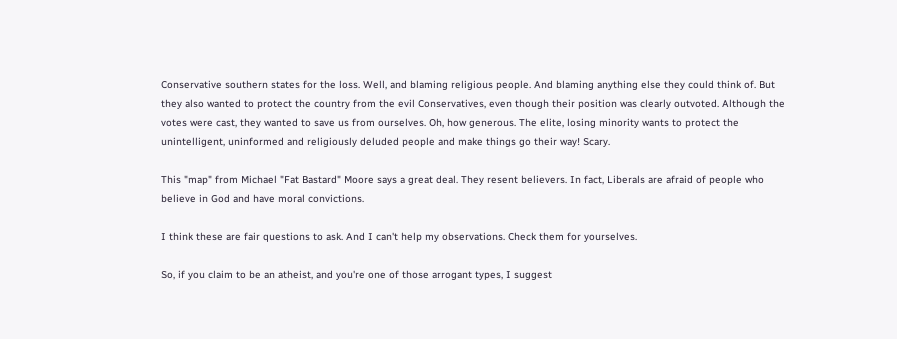Conservative southern states for the loss. Well, and blaming religious people. And blaming anything else they could think of. But they also wanted to protect the country from the evil Conservatives, even though their position was clearly outvoted. Although the votes were cast, they wanted to save us from ourselves. Oh, how generous. The elite, losing minority wants to protect the unintelligent, uninformed and religiously deluded people and make things go their way! Scary.

This "map" from Michael "Fat Bastard" Moore says a great deal. They resent believers. In fact, Liberals are afraid of people who believe in God and have moral convictions.

I think these are fair questions to ask. And I can't help my observations. Check them for yourselves.

So, if you claim to be an atheist, and you're one of those arrogant types, I suggest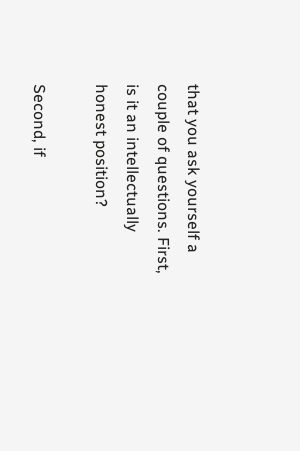that you ask yourself a couple of questions. First, is it an intellectually honest position?

Second, if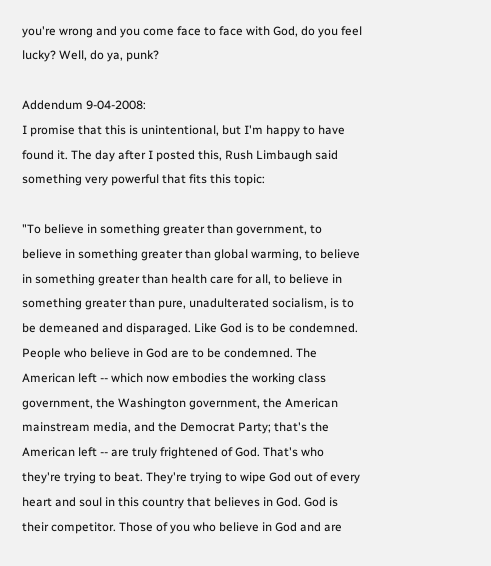you're wrong and you come face to face with God, do you feel lucky? Well, do ya, punk?

Addendum 9-04-2008:
I promise that this is unintentional, but I'm happy to have found it. The day after I posted this, Rush Limbaugh said something very powerful that fits this topic:

"To believe in something greater than government, to believe in something greater than global warming, to believe in something greater than health care for all, to believe in something greater than pure, unadulterated socialism, is to be demeaned and disparaged. Like God is to be condemned. People who believe in God are to be condemned. The American left -- which now embodies the working class government, the Washington government, the American mainstream media, and the Democrat Party; that's the American left -- are truly frightened of God. That's who they're trying to beat. They're trying to wipe God out of every heart and soul in this country that believes in God. God is their competitor. Those of you who believe in God and are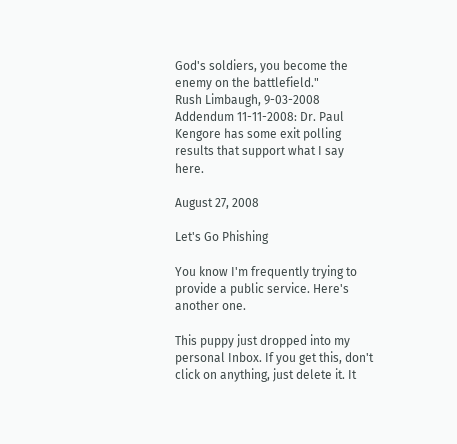God's soldiers, you become the enemy on the battlefield."
Rush Limbaugh, 9-03-2008
Addendum 11-11-2008: Dr. Paul Kengore has some exit polling results that support what I say here.

August 27, 2008

Let's Go Phishing

You know I'm frequently trying to provide a public service. Here's another one.

This puppy just dropped into my personal Inbox. If you get this, don't click on anything, just delete it. It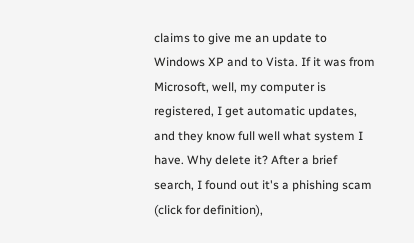claims to give me an update to Windows XP and to Vista. If it was from Microsoft, well, my computer is registered, I get automatic updates, and they know full well what system I have. Why delete it? After a brief search, I found out it's a phishing scam (click for definition),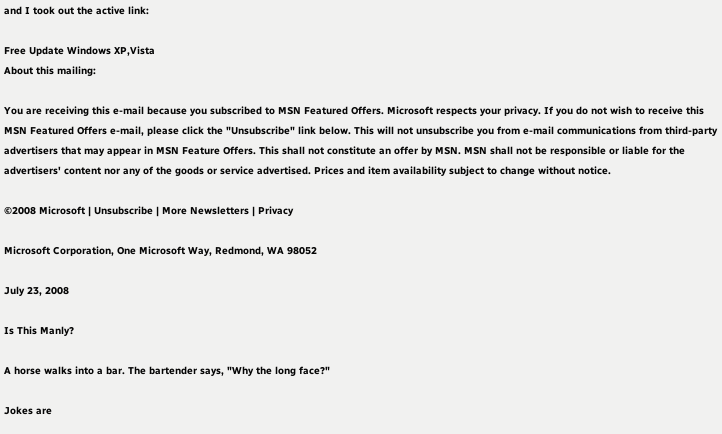and I took out the active link:

Free Update Windows XP,Vista
About this mailing:

You are receiving this e-mail because you subscribed to MSN Featured Offers. Microsoft respects your privacy. If you do not wish to receive this MSN Featured Offers e-mail, please click the "Unsubscribe" link below. This will not unsubscribe you from e-mail communications from third-party advertisers that may appear in MSN Feature Offers. This shall not constitute an offer by MSN. MSN shall not be responsible or liable for the advertisers' content nor any of the goods or service advertised. Prices and item availability subject to change without notice.

©2008 Microsoft | Unsubscribe | More Newsletters | Privacy

Microsoft Corporation, One Microsoft Way, Redmond, WA 98052

July 23, 2008

Is This Manly?

A horse walks into a bar. The bartender says, "Why the long face?"

Jokes are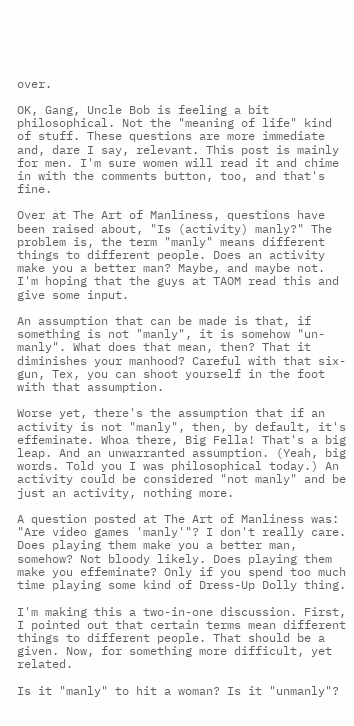over.

OK, Gang, Uncle Bob is feeling a bit philosophical. Not the "meaning of life" kind of stuff. These questions are more immediate and, dare I say, relevant. This post is mainly for men. I'm sure women will read it and chime in with the comments button, too, and that's fine.

Over at The Art of Manliness, questions have been raised about, "Is (activity) manly?" The problem is, the term "manly" means different things to different people. Does an activity make you a better man? Maybe, and maybe not. I'm hoping that the guys at TAOM read this and give some input.

An assumption that can be made is that, if something is not "manly", it is somehow "un-manly". What does that mean, then? That it diminishes your manhood? Careful with that six-gun, Tex, you can shoot yourself in the foot with that assumption.

Worse yet, there's the assumption that if an activity is not "manly", then, by default, it's effeminate. Whoa there, Big Fella! That's a big leap. And an unwarranted assumption. (Yeah, big words. Told you I was philosophical today.) An activity could be considered "not manly" and be just an activity, nothing more.

A question posted at The Art of Manliness was: "Are video games 'manly'"? I don't really care. Does playing them make you a better man, somehow? Not bloody likely. Does playing them make you effeminate? Only if you spend too much time playing some kind of Dress-Up Dolly thing.

I'm making this a two-in-one discussion. First, I pointed out that certain terms mean different things to different people. That should be a given. Now, for something more difficult, yet related.

Is it "manly" to hit a woman? Is it "unmanly"?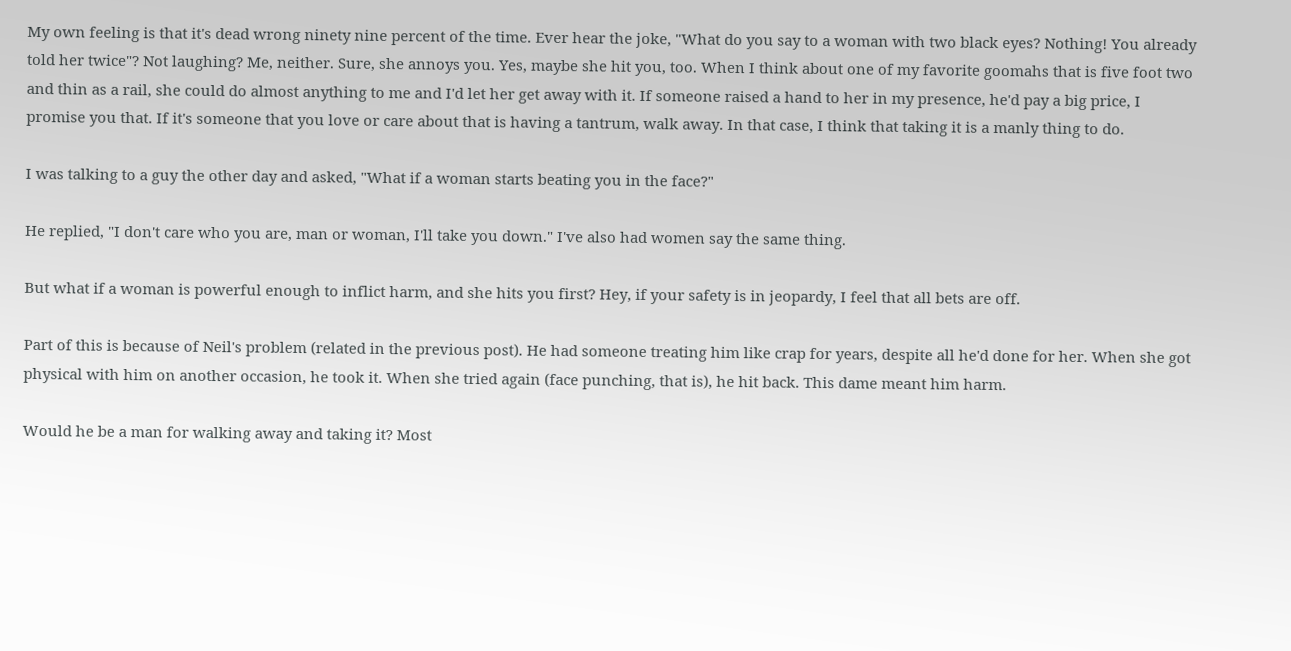My own feeling is that it's dead wrong ninety nine percent of the time. Ever hear the joke, "What do you say to a woman with two black eyes? Nothing! You already told her twice"? Not laughing? Me, neither. Sure, she annoys you. Yes, maybe she hit you, too. When I think about one of my favorite goomahs that is five foot two and thin as a rail, she could do almost anything to me and I'd let her get away with it. If someone raised a hand to her in my presence, he'd pay a big price, I promise you that. If it's someone that you love or care about that is having a tantrum, walk away. In that case, I think that taking it is a manly thing to do.

I was talking to a guy the other day and asked, "What if a woman starts beating you in the face?"

He replied, "I don't care who you are, man or woman, I'll take you down." I've also had women say the same thing.

But what if a woman is powerful enough to inflict harm, and she hits you first? Hey, if your safety is in jeopardy, I feel that all bets are off.

Part of this is because of Neil's problem (related in the previous post). He had someone treating him like crap for years, despite all he'd done for her. When she got physical with him on another occasion, he took it. When she tried again (face punching, that is), he hit back. This dame meant him harm.

Would he be a man for walking away and taking it? Most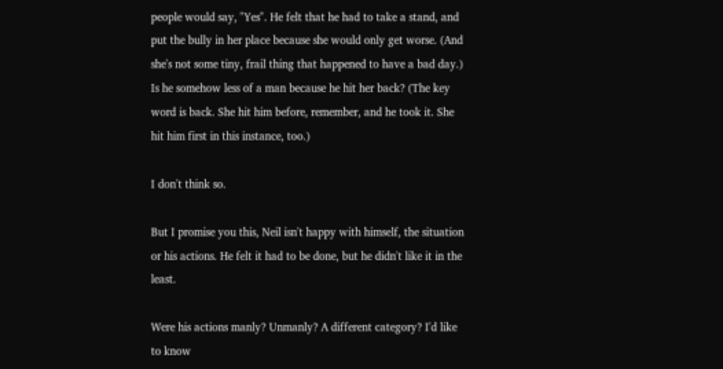people would say, "Yes". He felt that he had to take a stand, and put the bully in her place because she would only get worse. (And she's not some tiny, frail thing that happened to have a bad day.) Is he somehow less of a man because he hit her back? (The key word is back. She hit him before, remember, and he took it. She hit him first in this instance, too.)

I don't think so.

But I promise you this, Neil isn't happy with himself, the situation or his actions. He felt it had to be done, but he didn't like it in the least.

Were his actions manly? Unmanly? A different category? I'd like to know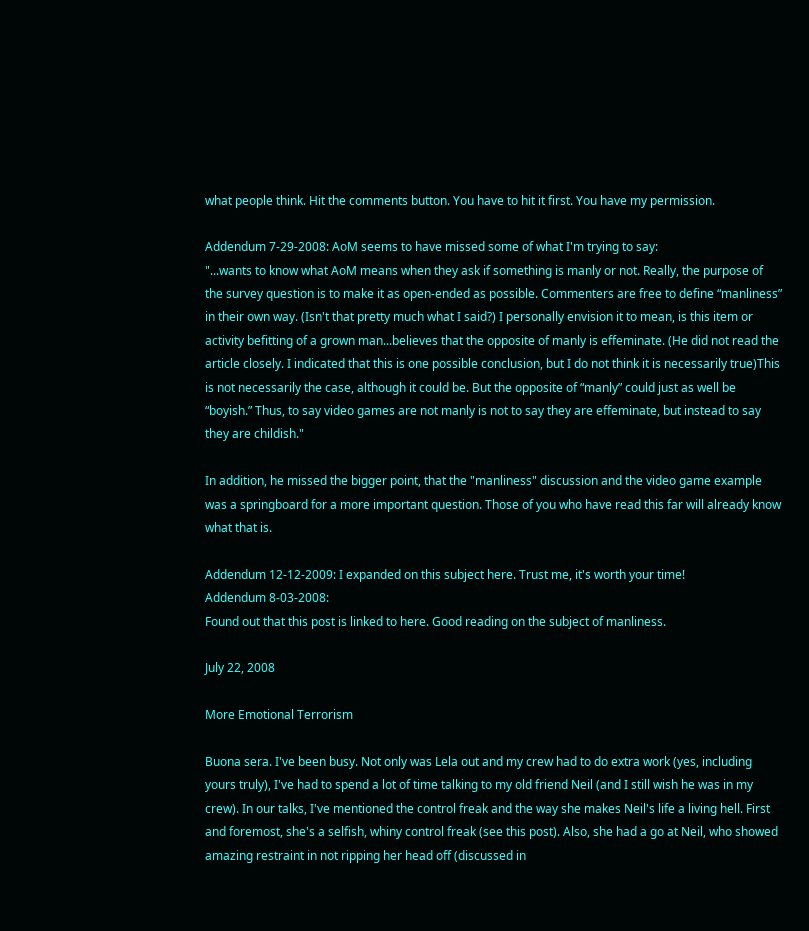what people think. Hit the comments button. You have to hit it first. You have my permission.

Addendum 7-29-2008: AoM seems to have missed some of what I'm trying to say:
"...wants to know what AoM means when they ask if something is manly or not. Really, the purpose of the survey question is to make it as open-ended as possible. Commenters are free to define “manliness” in their own way. (Isn't that pretty much what I said?) I personally envision it to mean, is this item or activity befitting of a grown man...believes that the opposite of manly is effeminate. (He did not read the article closely. I indicated that this is one possible conclusion, but I do not think it is necessarily true)This is not necessarily the case, although it could be. But the opposite of “manly” could just as well be “boyish.” Thus, to say video games are not manly is not to say they are effeminate, but instead to say they are childish."

In addition, he missed the bigger point, that the "manliness" discussion and the video game example was a springboard for a more important question. Those of you who have read this far will already know what that is.

Addendum 12-12-2009: I expanded on this subject here. Trust me, it's worth your time!
Addendum 8-03-2008:
Found out that this post is linked to here. Good reading on the subject of manliness.

July 22, 2008

More Emotional Terrorism

Buona sera. I've been busy. Not only was Lela out and my crew had to do extra work (yes, including yours truly), I've had to spend a lot of time talking to my old friend Neil (and I still wish he was in my crew). In our talks, I've mentioned the control freak and the way she makes Neil's life a living hell. First and foremost, she's a selfish, whiny control freak (see this post). Also, she had a go at Neil, who showed amazing restraint in not ripping her head off (discussed in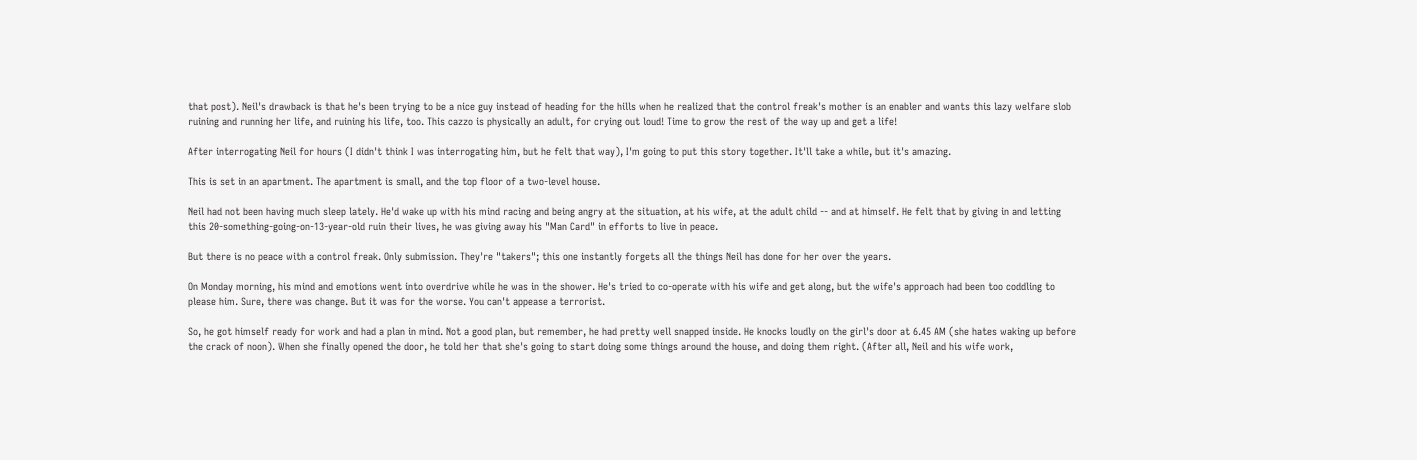that post). Neil's drawback is that he's been trying to be a nice guy instead of heading for the hills when he realized that the control freak's mother is an enabler and wants this lazy welfare slob ruining and running her life, and ruining his life, too. This cazzo is physically an adult, for crying out loud! Time to grow the rest of the way up and get a life!

After interrogating Neil for hours (I didn't think I was interrogating him, but he felt that way), I'm going to put this story together. It'll take a while, but it's amazing.

This is set in an apartment. The apartment is small, and the top floor of a two-level house.

Neil had not been having much sleep lately. He'd wake up with his mind racing and being angry at the situation, at his wife, at the adult child -- and at himself. He felt that by giving in and letting this 20-something-going-on-13-year-old ruin their lives, he was giving away his "Man Card" in efforts to live in peace.

But there is no peace with a control freak. Only submission. They're "takers"; this one instantly forgets all the things Neil has done for her over the years.

On Monday morning, his mind and emotions went into overdrive while he was in the shower. He's tried to co-operate with his wife and get along, but the wife's approach had been too coddling to please him. Sure, there was change. But it was for the worse. You can't appease a terrorist.

So, he got himself ready for work and had a plan in mind. Not a good plan, but remember, he had pretty well snapped inside. He knocks loudly on the girl's door at 6.45 AM (she hates waking up before the crack of noon). When she finally opened the door, he told her that she's going to start doing some things around the house, and doing them right. (After all, Neil and his wife work,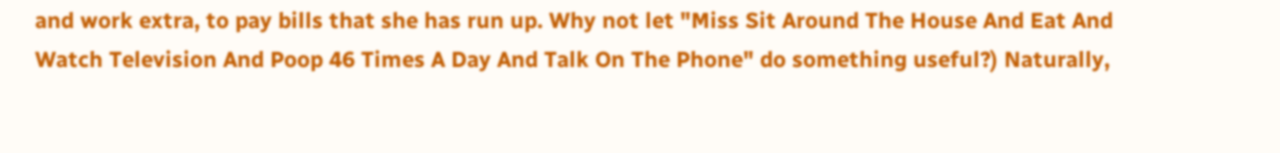and work extra, to pay bills that she has run up. Why not let "Miss Sit Around The House And Eat And Watch Television And Poop 46 Times A Day And Talk On The Phone" do something useful?) Naturally,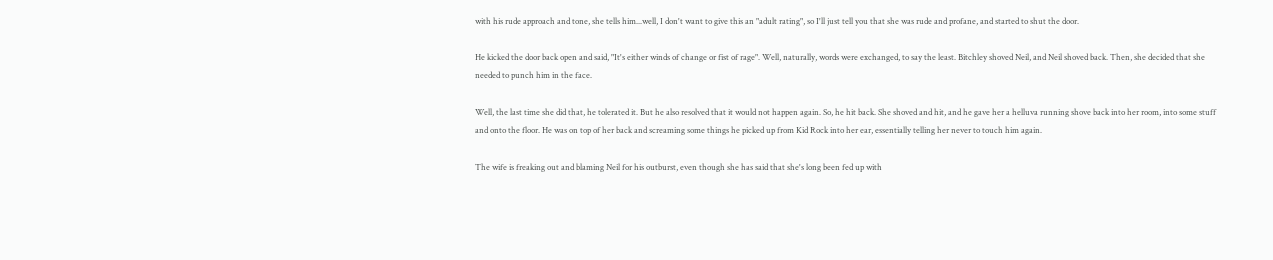with his rude approach and tone, she tells him...well, I don't want to give this an "adult rating", so I'll just tell you that she was rude and profane, and started to shut the door.

He kicked the door back open and said, "It's either winds of change or fist of rage". Well, naturally, words were exchanged, to say the least. Bitchley shoved Neil, and Neil shoved back. Then, she decided that she needed to punch him in the face.

Well, the last time she did that, he tolerated it. But he also resolved that it would not happen again. So, he hit back. She shoved and hit, and he gave her a helluva running shove back into her room, into some stuff and onto the floor. He was on top of her back and screaming some things he picked up from Kid Rock into her ear, essentially telling her never to touch him again.

The wife is freaking out and blaming Neil for his outburst, even though she has said that she's long been fed up with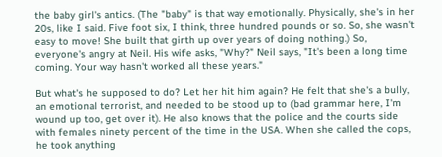the baby girl's antics. (The "baby" is that way emotionally. Physically, she's in her 20s, like I said. Five foot six, I think, three hundred pounds or so. So, she wasn't easy to move! She built that girth up over years of doing nothing.) So, everyone's angry at Neil. His wife asks, "Why?" Neil says, "It's been a long time coming. Your way hasn't worked all these years."

But what's he supposed to do? Let her hit him again? He felt that she's a bully, an emotional terrorist, and needed to be stood up to (bad grammar here, I'm wound up too, get over it). He also knows that the police and the courts side with females ninety percent of the time in the USA. When she called the cops, he took anything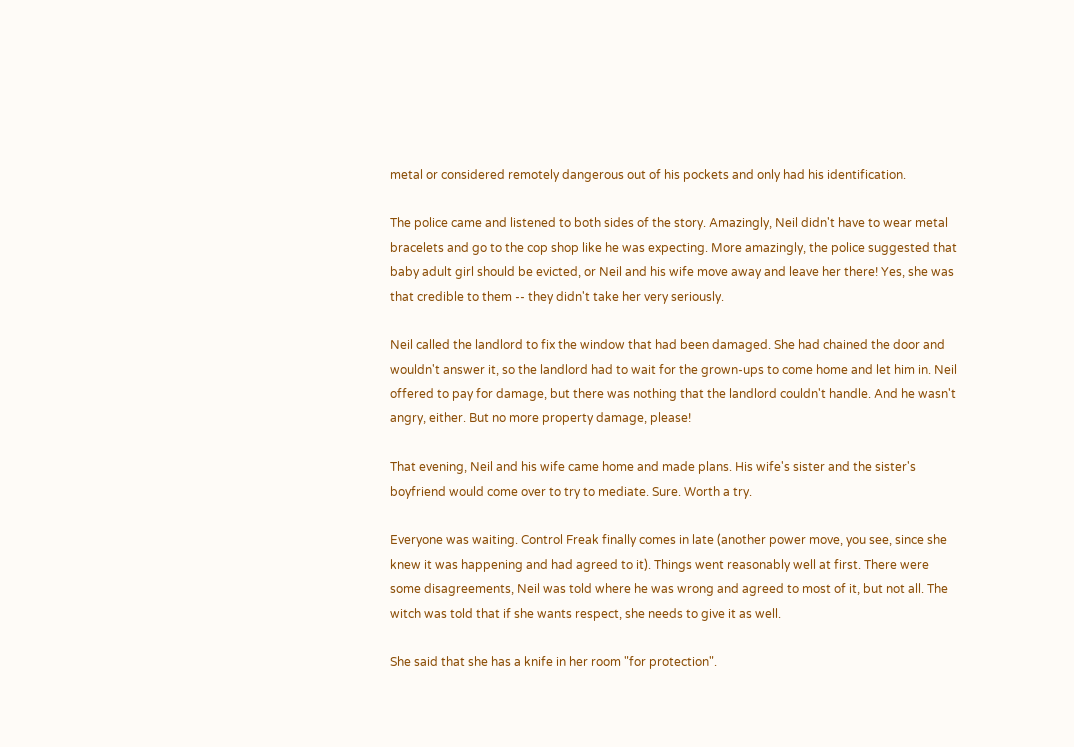metal or considered remotely dangerous out of his pockets and only had his identification.

The police came and listened to both sides of the story. Amazingly, Neil didn't have to wear metal bracelets and go to the cop shop like he was expecting. More amazingly, the police suggested that baby adult girl should be evicted, or Neil and his wife move away and leave her there! Yes, she was that credible to them -- they didn't take her very seriously.

Neil called the landlord to fix the window that had been damaged. She had chained the door and wouldn't answer it, so the landlord had to wait for the grown-ups to come home and let him in. Neil offered to pay for damage, but there was nothing that the landlord couldn't handle. And he wasn't angry, either. But no more property damage, please!

That evening, Neil and his wife came home and made plans. His wife's sister and the sister's boyfriend would come over to try to mediate. Sure. Worth a try.

Everyone was waiting. Control Freak finally comes in late (another power move, you see, since she knew it was happening and had agreed to it). Things went reasonably well at first. There were some disagreements, Neil was told where he was wrong and agreed to most of it, but not all. The witch was told that if she wants respect, she needs to give it as well.

She said that she has a knife in her room "for protection".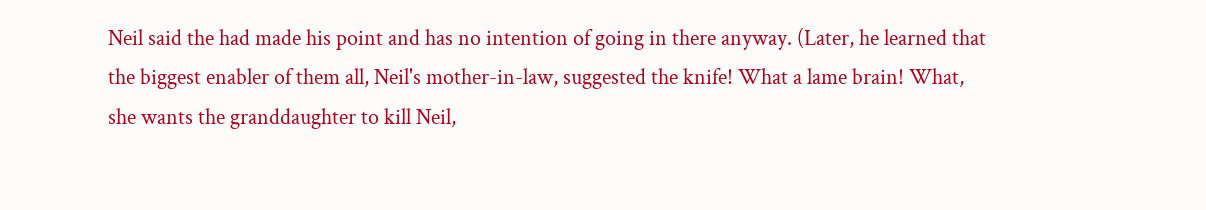Neil said the had made his point and has no intention of going in there anyway. (Later, he learned that the biggest enabler of them all, Neil's mother-in-law, suggested the knife! What a lame brain! What, she wants the granddaughter to kill Neil,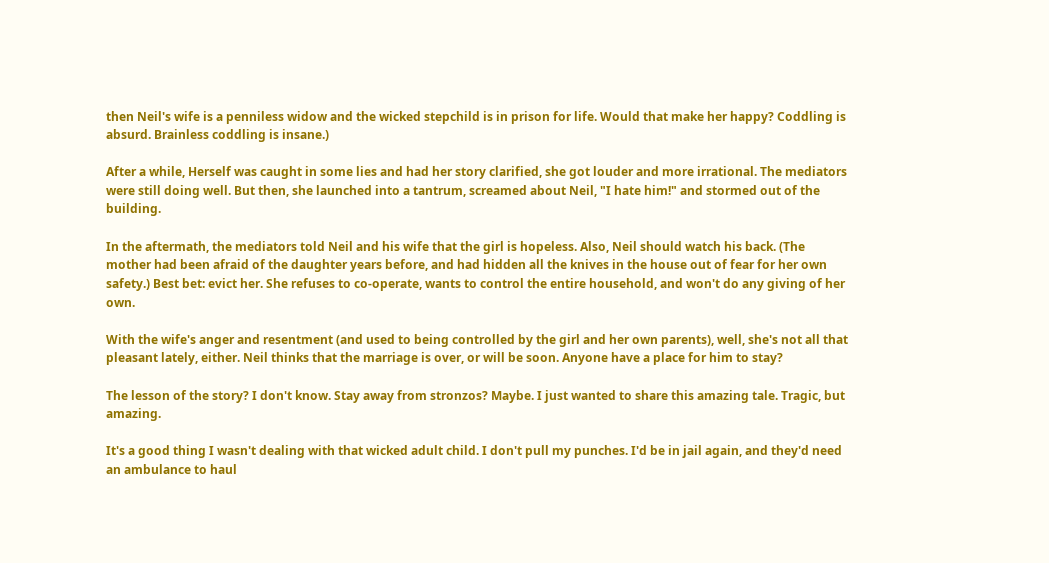then Neil's wife is a penniless widow and the wicked stepchild is in prison for life. Would that make her happy? Coddling is absurd. Brainless coddling is insane.)

After a while, Herself was caught in some lies and had her story clarified, she got louder and more irrational. The mediators were still doing well. But then, she launched into a tantrum, screamed about Neil, "I hate him!" and stormed out of the building.

In the aftermath, the mediators told Neil and his wife that the girl is hopeless. Also, Neil should watch his back. (The mother had been afraid of the daughter years before, and had hidden all the knives in the house out of fear for her own safety.) Best bet: evict her. She refuses to co-operate, wants to control the entire household, and won't do any giving of her own.

With the wife's anger and resentment (and used to being controlled by the girl and her own parents), well, she's not all that pleasant lately, either. Neil thinks that the marriage is over, or will be soon. Anyone have a place for him to stay?

The lesson of the story? I don't know. Stay away from stronzos? Maybe. I just wanted to share this amazing tale. Tragic, but amazing.

It's a good thing I wasn't dealing with that wicked adult child. I don't pull my punches. I'd be in jail again, and they'd need an ambulance to haul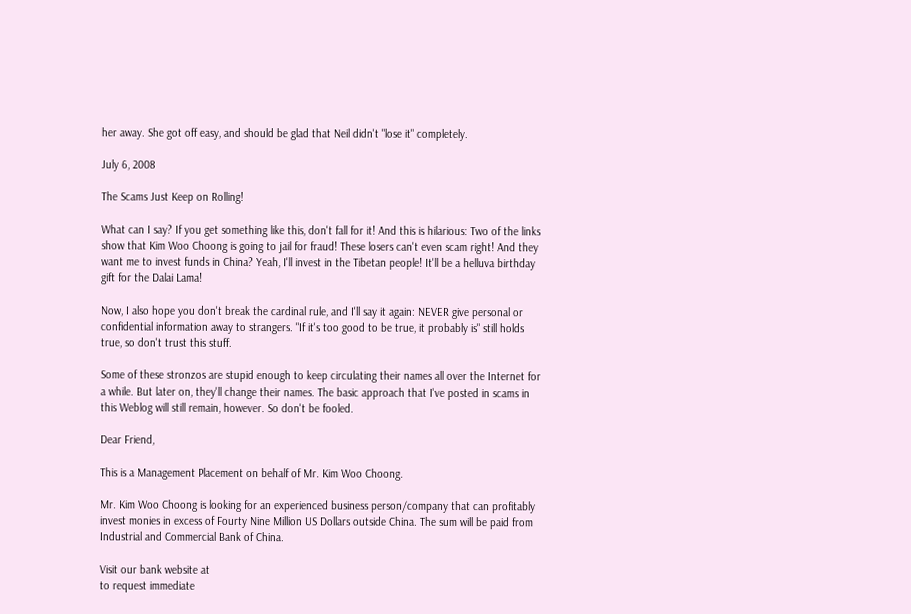her away. She got off easy, and should be glad that Neil didn't "lose it" completely.

July 6, 2008

The Scams Just Keep on Rolling!

What can I say? If you get something like this, don't fall for it! And this is hilarious: Two of the links show that Kim Woo Choong is going to jail for fraud! These losers can't even scam right! And they want me to invest funds in China? Yeah, I'll invest in the Tibetan people! It'll be a helluva birthday gift for the Dalai Lama!

Now, I also hope you don't break the cardinal rule, and I'll say it again: NEVER give personal or confidential information away to strangers. "If it's too good to be true, it probably is" still holds true, so don't trust this stuff.

Some of these stronzos are stupid enough to keep circulating their names all over the Internet for a while. But later on, they'll change their names. The basic approach that I've posted in scams in this Weblog will still remain, however. So don't be fooled.

Dear Friend,

This is a Management Placement on behalf of Mr. Kim Woo Choong.

Mr. Kim Woo Choong is looking for an experienced business person/company that can profitably invest monies in excess of Fourty Nine Million US Dollars outside China. The sum will be paid from Industrial and Commercial Bank of China.

Visit our bank website at
to request immediate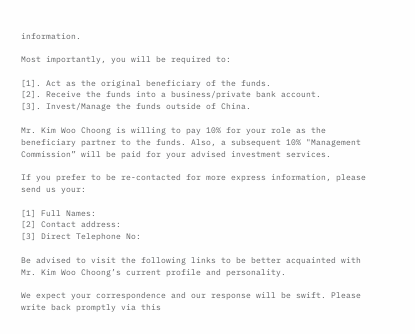information.

Most importantly, you will be required to:

[1]. Act as the original beneficiary of the funds.
[2]. Receive the funds into a business/private bank account.
[3]. Invest/Manage the funds outside of China.

Mr. Kim Woo Choong is willing to pay 10% for your role as the
beneficiary partner to the funds. Also, a subsequent 10% "Management
Commission” will be paid for your advised investment services.

If you prefer to be re-contacted for more express information, please
send us your:

[1] Full Names:
[2] Contact address:
[3] Direct Telephone No:

Be advised to visit the following links to be better acquainted with
Mr. Kim Woo Choong’s current profile and personality.

We expect your correspondence and our response will be swift. Please
write back promptly via this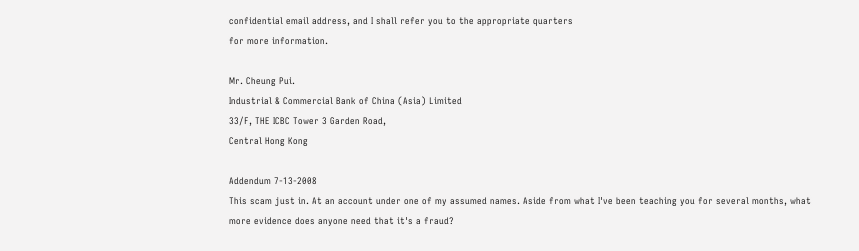confidential email address, and I shall refer you to the appropriate quarters
for more information.

Mr. Cheung Pui.
Industrial & Commercial Bank of China (Asia) Limited
33/F, THE ICBC Tower 3 Garden Road,
Central Hong Kong

Addendum 7-13-2008
This scam just in. At an account under one of my assumed names. Aside from what I've been teaching you for several months, what more evidence does anyone need that it's a fraud?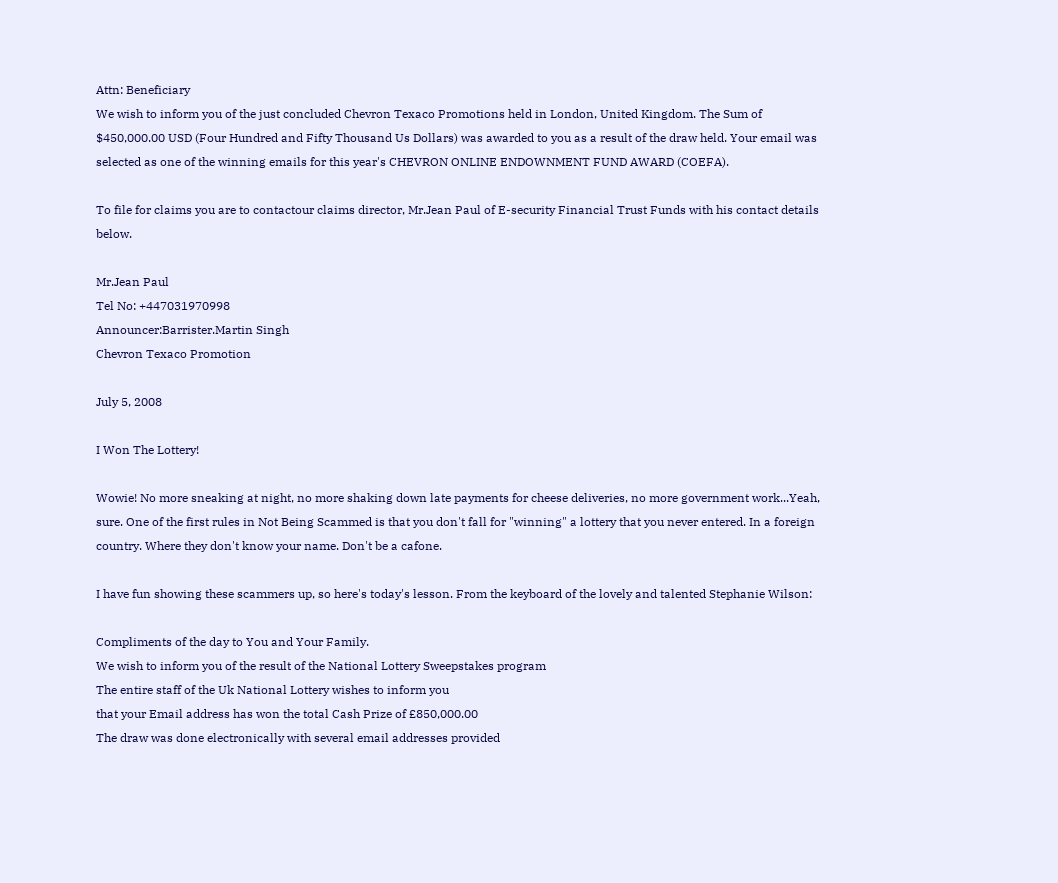Attn: Beneficiary
We wish to inform you of the just concluded Chevron Texaco Promotions held in London, United Kingdom. The Sum of $450,000.00 USD (Four Hundred and Fifty Thousand Us Dollars) was awarded to you as a result of the draw held. Your email was selected as one of the winning emails for this year's CHEVRON ONLINE ENDOWNMENT FUND AWARD (COEFA).

To file for claims you are to contactour claims director, Mr.Jean Paul of E-security Financial Trust Funds with his contact details below.

Mr.Jean Paul
Tel No: +447031970998
Announcer:Barrister.Martin Singh
Chevron Texaco Promotion

July 5, 2008

I Won The Lottery!

Wowie! No more sneaking at night, no more shaking down late payments for cheese deliveries, no more government work...Yeah, sure. One of the first rules in Not Being Scammed is that you don't fall for "winning" a lottery that you never entered. In a foreign country. Where they don't know your name. Don't be a cafone.

I have fun showing these scammers up, so here's today's lesson. From the keyboard of the lovely and talented Stephanie Wilson:

Compliments of the day to You and Your Family.
We wish to inform you of the result of the National Lottery Sweepstakes program
The entire staff of the Uk National Lottery wishes to inform you
that your Email address has won the total Cash Prize of £850,000.00
The draw was done electronically with several email addresses provided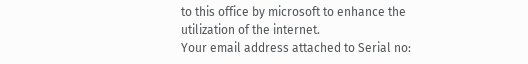to this office by microsoft to enhance the utilization of the internet.
Your email address attached to Serial no: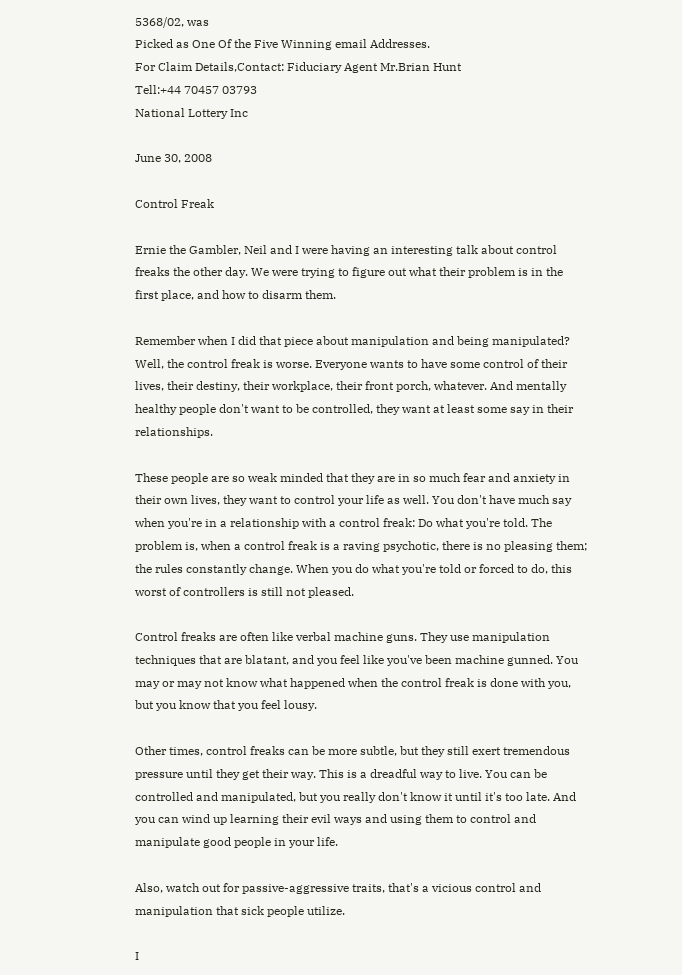5368/02, was
Picked as One Of the Five Winning email Addresses.
For Claim Details,Contact: Fiduciary Agent Mr.Brian Hunt
Tell:+44 70457 03793
National Lottery Inc

June 30, 2008

Control Freak

Ernie the Gambler, Neil and I were having an interesting talk about control freaks the other day. We were trying to figure out what their problem is in the first place, and how to disarm them.

Remember when I did that piece about manipulation and being manipulated? Well, the control freak is worse. Everyone wants to have some control of their lives, their destiny, their workplace, their front porch, whatever. And mentally healthy people don't want to be controlled, they want at least some say in their relationships.

These people are so weak minded that they are in so much fear and anxiety in their own lives, they want to control your life as well. You don't have much say when you're in a relationship with a control freak: Do what you're told. The problem is, when a control freak is a raving psychotic, there is no pleasing them; the rules constantly change. When you do what you're told or forced to do, this worst of controllers is still not pleased.

Control freaks are often like verbal machine guns. They use manipulation techniques that are blatant, and you feel like you've been machine gunned. You may or may not know what happened when the control freak is done with you, but you know that you feel lousy.

Other times, control freaks can be more subtle, but they still exert tremendous pressure until they get their way. This is a dreadful way to live. You can be controlled and manipulated, but you really don't know it until it's too late. And you can wind up learning their evil ways and using them to control and manipulate good people in your life.

Also, watch out for passive-aggressive traits, that's a vicious control and manipulation that sick people utilize.

I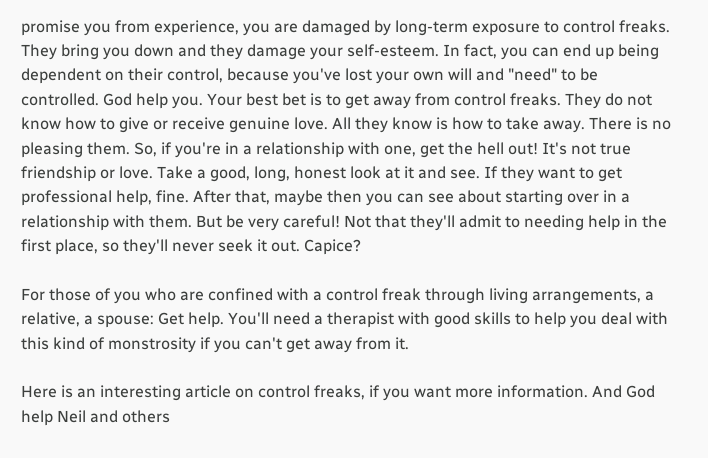promise you from experience, you are damaged by long-term exposure to control freaks. They bring you down and they damage your self-esteem. In fact, you can end up being dependent on their control, because you've lost your own will and "need" to be controlled. God help you. Your best bet is to get away from control freaks. They do not know how to give or receive genuine love. All they know is how to take away. There is no pleasing them. So, if you're in a relationship with one, get the hell out! It's not true friendship or love. Take a good, long, honest look at it and see. If they want to get professional help, fine. After that, maybe then you can see about starting over in a relationship with them. But be very careful! Not that they'll admit to needing help in the first place, so they'll never seek it out. Capice?

For those of you who are confined with a control freak through living arrangements, a relative, a spouse: Get help. You'll need a therapist with good skills to help you deal with this kind of monstrosity if you can't get away from it.

Here is an interesting article on control freaks, if you want more information. And God help Neil and others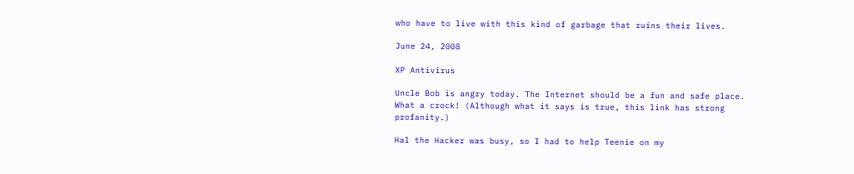who have to live with this kind of garbage that ruins their lives.

June 24, 2008

XP Antivirus

Uncle Bob is angry today. The Internet should be a fun and safe place. What a crock! (Although what it says is true, this link has strong profanity.)

Hal the Hacker was busy, so I had to help Teenie on my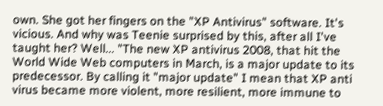own. She got her fingers on the "XP Antivirus" software. It's vicious. And why was Teenie surprised by this, after all I've taught her? Well... "The new XP antivirus 2008, that hit the World Wide Web computers in March, is a major update to its predecessor. By calling it "major update" I mean that XP anti virus became more violent, more resilient, more immune to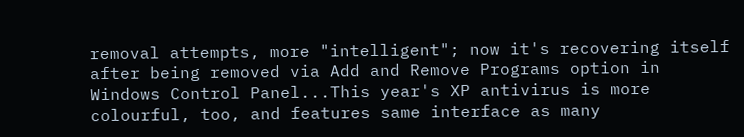removal attempts, more "intelligent"; now it's recovering itself after being removed via Add and Remove Programs option in Windows Control Panel...This year's XP antivirus is more colourful, too, and features same interface as many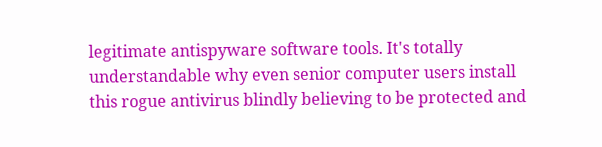legitimate antispyware software tools. It's totally understandable why even senior computer users install this rogue antivirus blindly believing to be protected and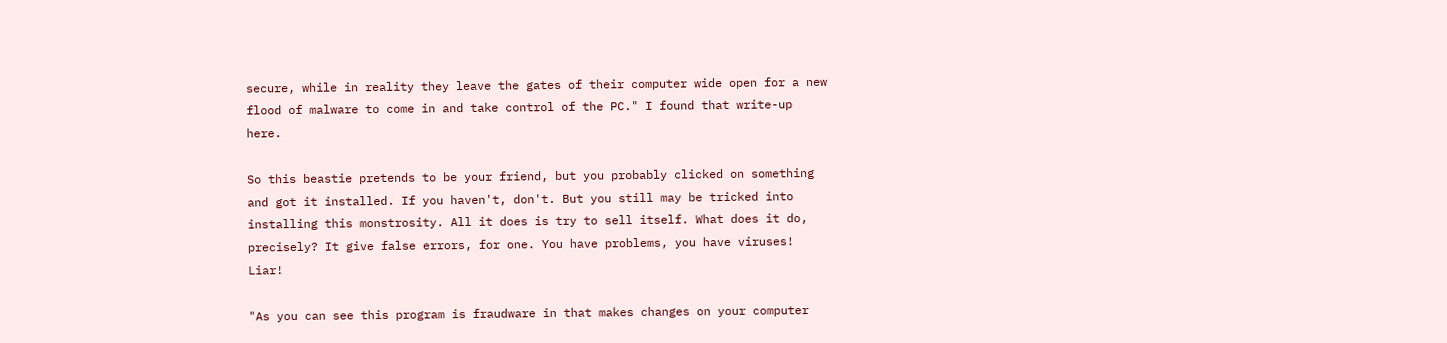secure, while in reality they leave the gates of their computer wide open for a new flood of malware to come in and take control of the PC." I found that write-up here.

So this beastie pretends to be your friend, but you probably clicked on something and got it installed. If you haven't, don't. But you still may be tricked into installing this monstrosity. All it does is try to sell itself. What does it do, precisely? It give false errors, for one. You have problems, you have viruses! Liar!

"As you can see this program is fraudware in that makes changes on your computer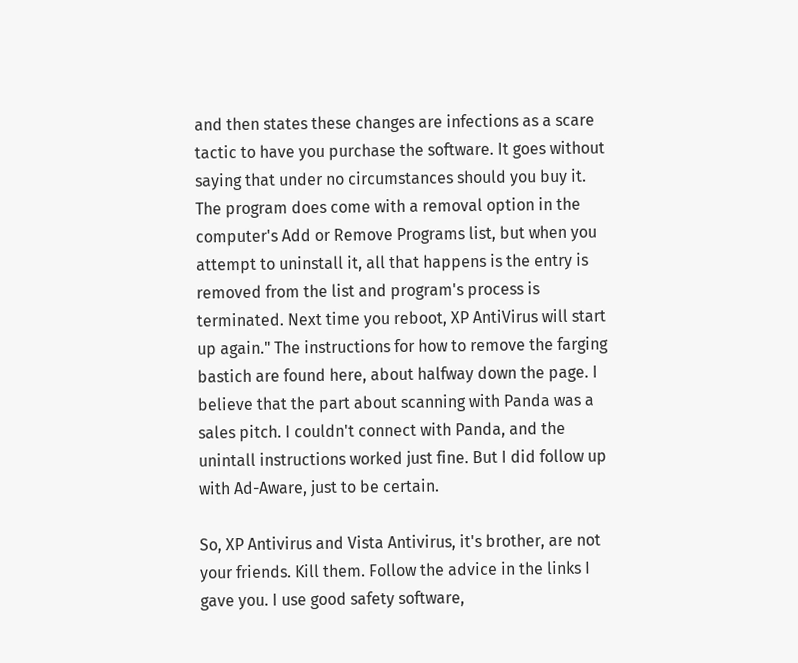and then states these changes are infections as a scare tactic to have you purchase the software. It goes without saying that under no circumstances should you buy it. The program does come with a removal option in the computer's Add or Remove Programs list, but when you attempt to uninstall it, all that happens is the entry is removed from the list and program's process is terminated. Next time you reboot, XP AntiVirus will start up again." The instructions for how to remove the farging bastich are found here, about halfway down the page. I believe that the part about scanning with Panda was a sales pitch. I couldn't connect with Panda, and the unintall instructions worked just fine. But I did follow up with Ad-Aware, just to be certain.

So, XP Antivirus and Vista Antivirus, it's brother, are not your friends. Kill them. Follow the advice in the links I gave you. I use good safety software,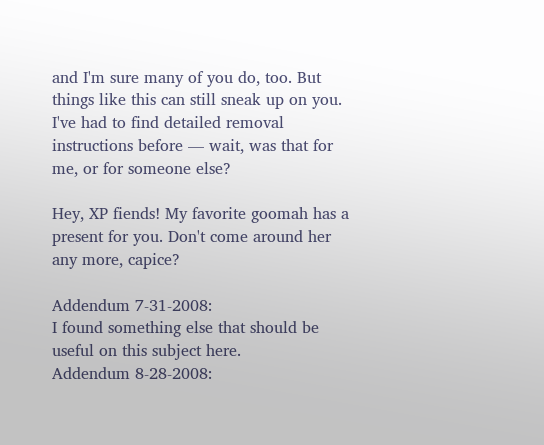and I'm sure many of you do, too. But things like this can still sneak up on you. I've had to find detailed removal instructions before — wait, was that for me, or for someone else?

Hey, XP fiends! My favorite goomah has a present for you. Don't come around her any more, capice?

Addendum 7-31-2008:
I found something else that should be useful on this subject here.
Addendum 8-28-2008: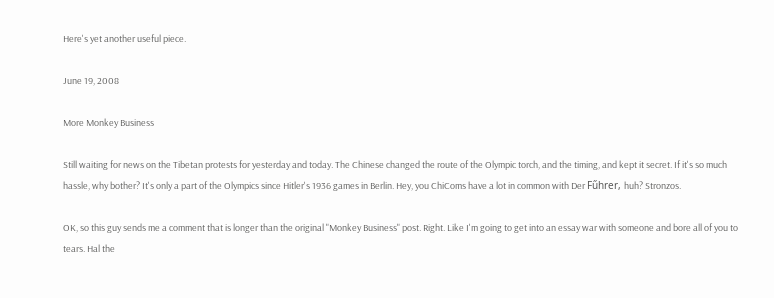Here's yet another useful piece.

June 19, 2008

More Monkey Business

Still waiting for news on the Tibetan protests for yesterday and today. The Chinese changed the route of the Olympic torch, and the timing, and kept it secret. If it's so much hassle, why bother? It's only a part of the Olympics since Hitler's 1936 games in Berlin. Hey, you ChiComs have a lot in common with Der Fűhrer, huh? Stronzos.

OK, so this guy sends me a comment that is longer than the original "Monkey Business" post. Right. Like I'm going to get into an essay war with someone and bore all of you to tears. Hal the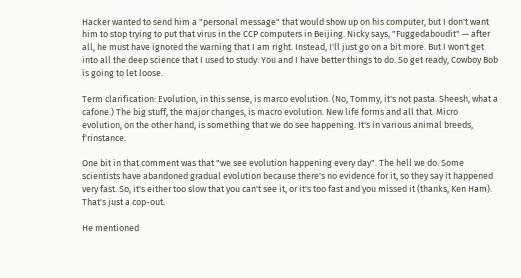Hacker wanted to send him a "personal message" that would show up on his computer, but I don't want him to stop trying to put that virus in the CCP computers in Beijing. Nicky says, "Fuggedaboudit" — after all, he must have ignored the warning that I am right. Instead, I'll just go on a bit more. But I won't get into all the deep science that I used to study. You and I have better things to do. So get ready, Cowboy Bob is going to let loose.

Term clarification: Evolution, in this sense, is marco evolution. (No, Tommy, it's not pasta. Sheesh, what a cafone.) The big stuff, the major changes, is macro evolution. New life forms and all that. Micro evolution, on the other hand, is something that we do see happening. It's in various animal breeds, f'rinstance.

One bit in that comment was that "we see evolution happening every day". The hell we do. Some scientists have abandoned gradual evolution because there's no evidence for it, so they say it happened very fast. So, it's either too slow that you can't see it, or it's too fast and you missed it (thanks, Ken Ham). That's just a cop-out.

He mentioned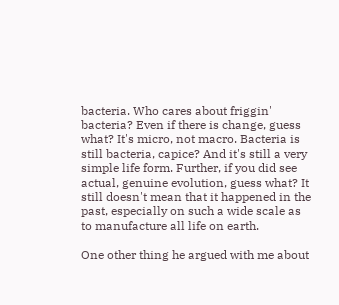bacteria. Who cares about friggin' bacteria? Even if there is change, guess what? It's micro, not macro. Bacteria is still bacteria, capice? And it's still a very simple life form. Further, if you did see actual, genuine evolution, guess what? It still doesn't mean that it happened in the past, especially on such a wide scale as to manufacture all life on earth.

One other thing he argued with me about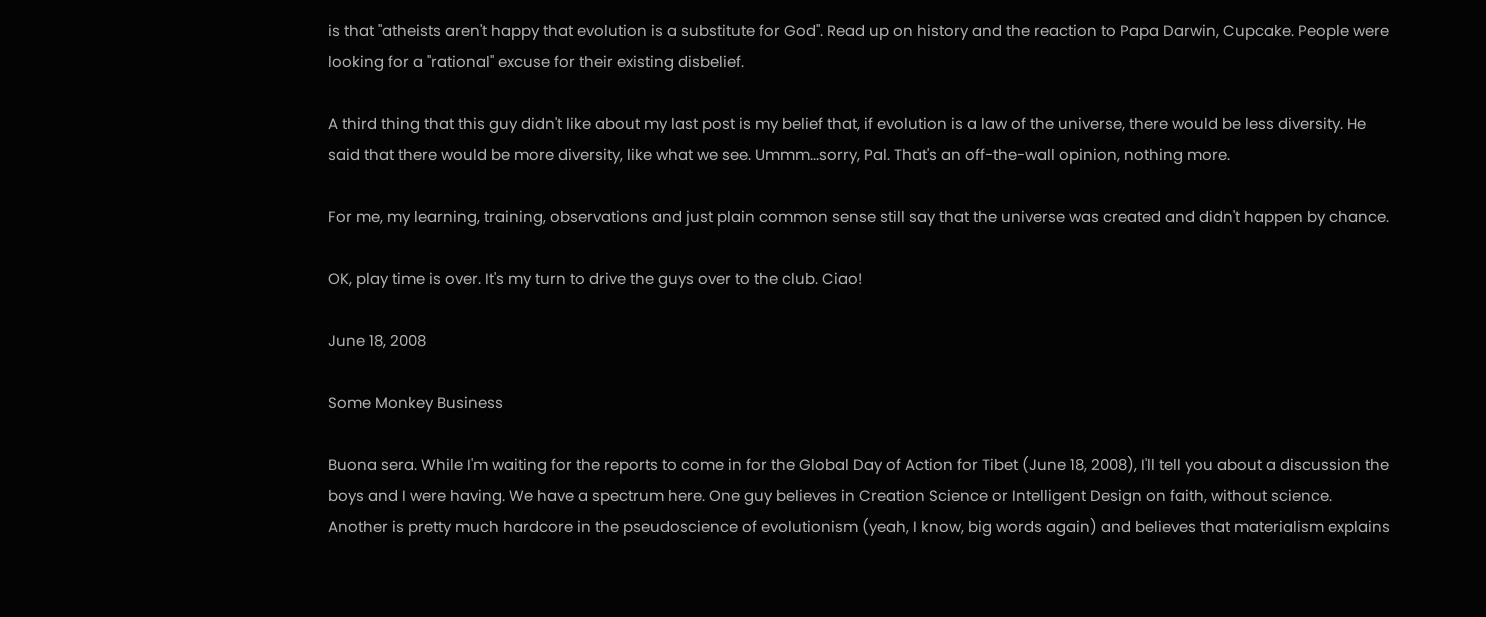is that "atheists aren't happy that evolution is a substitute for God". Read up on history and the reaction to Papa Darwin, Cupcake. People were looking for a "rational" excuse for their existing disbelief.

A third thing that this guy didn't like about my last post is my belief that, if evolution is a law of the universe, there would be less diversity. He said that there would be more diversity, like what we see. Ummm...sorry, Pal. That's an off-the-wall opinion, nothing more.

For me, my learning, training, observations and just plain common sense still say that the universe was created and didn't happen by chance.

OK, play time is over. It's my turn to drive the guys over to the club. Ciao!

June 18, 2008

Some Monkey Business

Buona sera. While I'm waiting for the reports to come in for the Global Day of Action for Tibet (June 18, 2008), I'll tell you about a discussion the boys and I were having. We have a spectrum here. One guy believes in Creation Science or Intelligent Design on faith, without science. Another is pretty much hardcore in the pseudoscience of evolutionism (yeah, I know, big words again) and believes that materialism explains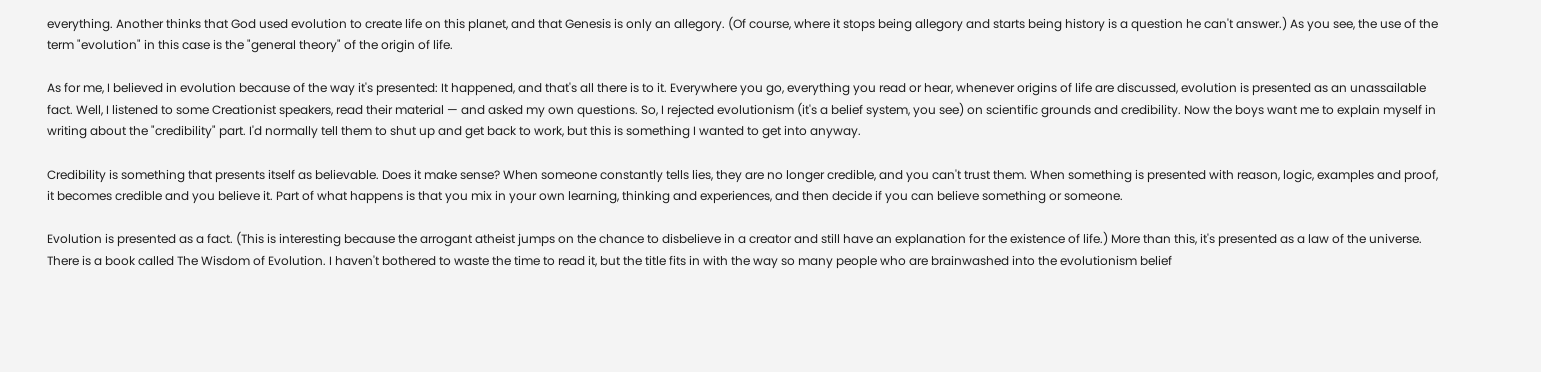everything. Another thinks that God used evolution to create life on this planet, and that Genesis is only an allegory. (Of course, where it stops being allegory and starts being history is a question he can't answer.) As you see, the use of the term "evolution" in this case is the "general theory" of the origin of life.

As for me, I believed in evolution because of the way it's presented: It happened, and that's all there is to it. Everywhere you go, everything you read or hear, whenever origins of life are discussed, evolution is presented as an unassailable fact. Well, I listened to some Creationist speakers, read their material — and asked my own questions. So, I rejected evolutionism (it's a belief system, you see) on scientific grounds and credibility. Now the boys want me to explain myself in writing about the "credibility" part. I'd normally tell them to shut up and get back to work, but this is something I wanted to get into anyway.

Credibility is something that presents itself as believable. Does it make sense? When someone constantly tells lies, they are no longer credible, and you can't trust them. When something is presented with reason, logic, examples and proof, it becomes credible and you believe it. Part of what happens is that you mix in your own learning, thinking and experiences, and then decide if you can believe something or someone.

Evolution is presented as a fact. (This is interesting because the arrogant atheist jumps on the chance to disbelieve in a creator and still have an explanation for the existence of life.) More than this, it's presented as a law of the universe. There is a book called The Wisdom of Evolution. I haven't bothered to waste the time to read it, but the title fits in with the way so many people who are brainwashed into the evolutionism belief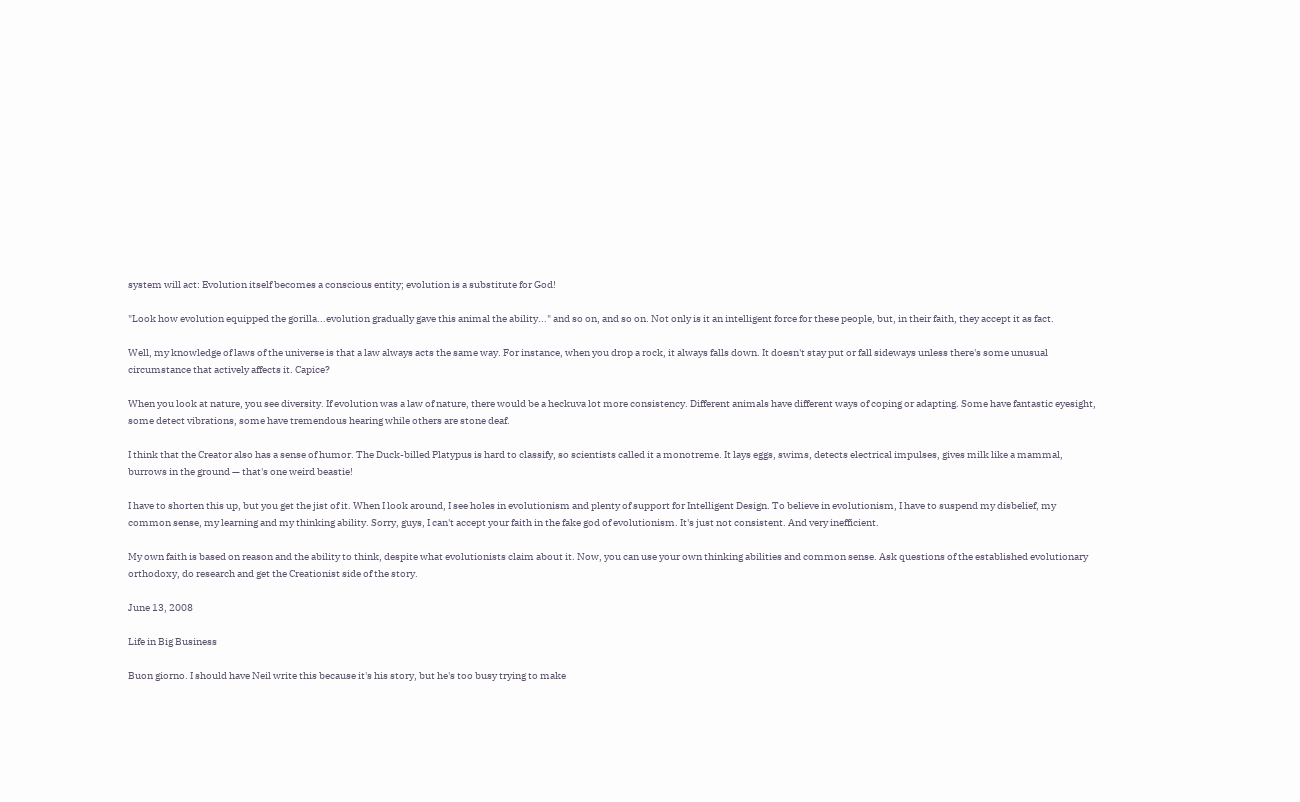system will act: Evolution itself becomes a conscious entity; evolution is a substitute for God!

"Look how evolution equipped the gorilla...evolution gradually gave this animal the ability..." and so on, and so on. Not only is it an intelligent force for these people, but, in their faith, they accept it as fact.

Well, my knowledge of laws of the universe is that a law always acts the same way. For instance, when you drop a rock, it always falls down. It doesn't stay put or fall sideways unless there's some unusual circumstance that actively affects it. Capice?

When you look at nature, you see diversity. If evolution was a law of nature, there would be a heckuva lot more consistency. Different animals have different ways of coping or adapting. Some have fantastic eyesight, some detect vibrations, some have tremendous hearing while others are stone deaf.

I think that the Creator also has a sense of humor. The Duck-billed Platypus is hard to classify, so scientists called it a monotreme. It lays eggs, swims, detects electrical impulses, gives milk like a mammal, burrows in the ground — that's one weird beastie!

I have to shorten this up, but you get the jist of it. When I look around, I see holes in evolutionism and plenty of support for Intelligent Design. To believe in evolutionism, I have to suspend my disbelief, my common sense, my learning and my thinking ability. Sorry, guys, I can't accept your faith in the fake god of evolutionism. It's just not consistent. And very inefficient.

My own faith is based on reason and the ability to think, despite what evolutionists claim about it. Now, you can use your own thinking abilities and common sense. Ask questions of the established evolutionary orthodoxy, do research and get the Creationist side of the story.

June 13, 2008

Life in Big Business

Buon giorno. I should have Neil write this because it's his story, but he's too busy trying to make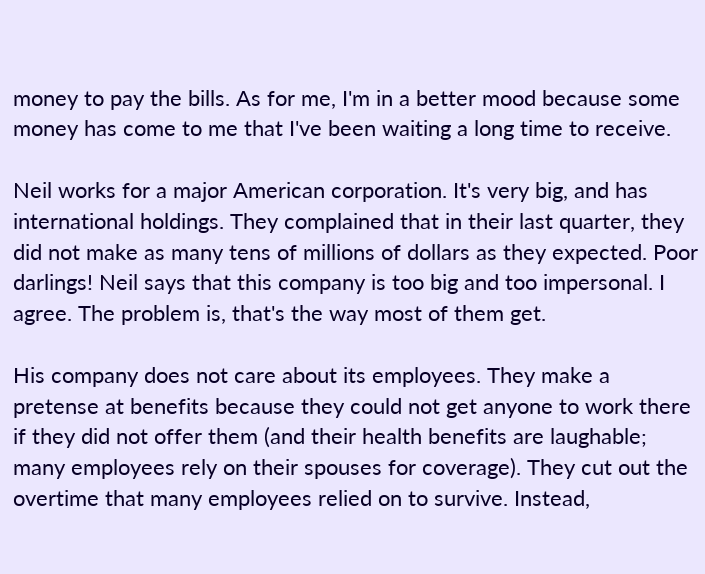money to pay the bills. As for me, I'm in a better mood because some money has come to me that I've been waiting a long time to receive.

Neil works for a major American corporation. It's very big, and has international holdings. They complained that in their last quarter, they did not make as many tens of millions of dollars as they expected. Poor darlings! Neil says that this company is too big and too impersonal. I agree. The problem is, that's the way most of them get.

His company does not care about its employees. They make a pretense at benefits because they could not get anyone to work there if they did not offer them (and their health benefits are laughable; many employees rely on their spouses for coverage). They cut out the overtime that many employees relied on to survive. Instead,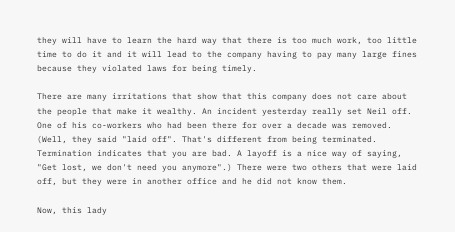they will have to learn the hard way that there is too much work, too little time to do it and it will lead to the company having to pay many large fines because they violated laws for being timely.

There are many irritations that show that this company does not care about the people that make it wealthy. An incident yesterday really set Neil off. One of his co-workers who had been there for over a decade was removed. (Well, they said "laid off". That's different from being terminated. Termination indicates that you are bad. A layoff is a nice way of saying, "Get lost, we don't need you anymore".) There were two others that were laid off, but they were in another office and he did not know them.

Now, this lady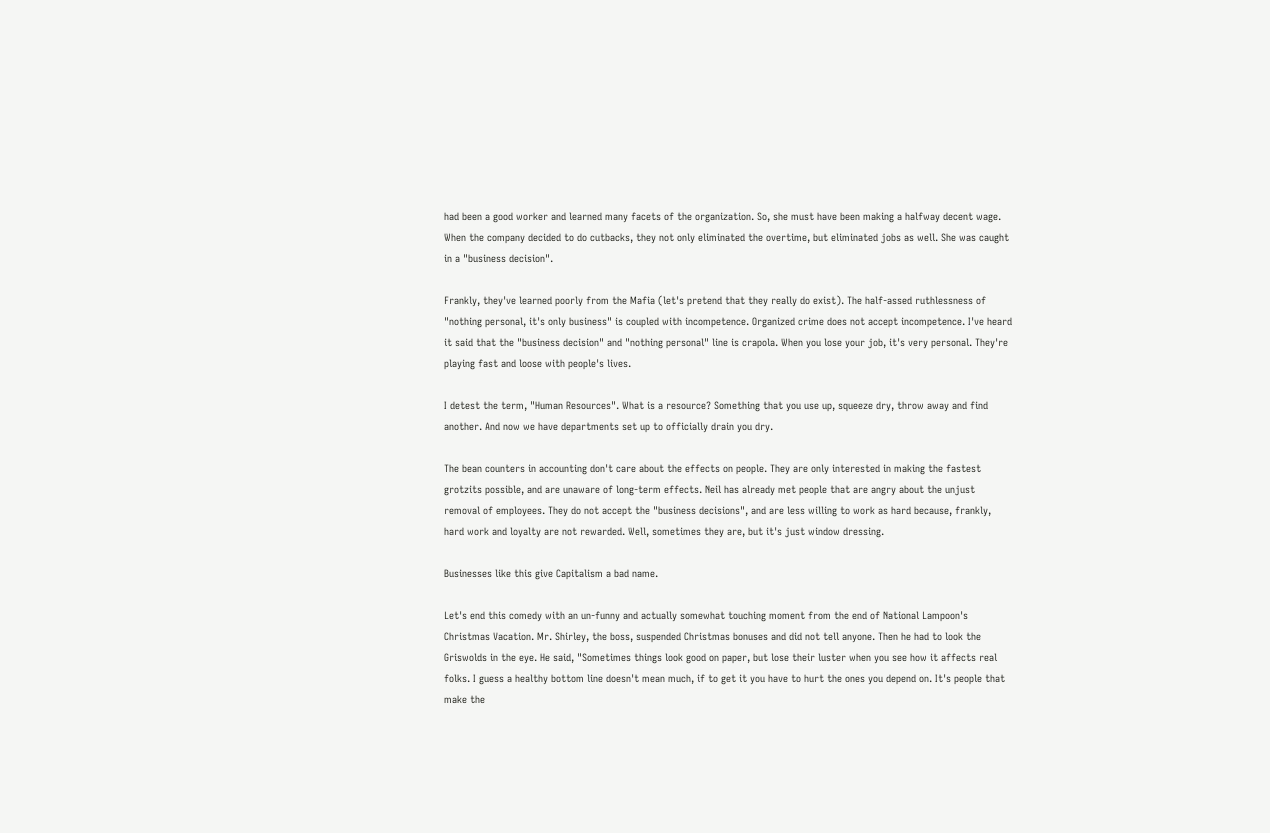had been a good worker and learned many facets of the organization. So, she must have been making a halfway decent wage. When the company decided to do cutbacks, they not only eliminated the overtime, but eliminated jobs as well. She was caught in a "business decision".

Frankly, they've learned poorly from the Mafia (let's pretend that they really do exist). The half-assed ruthlessness of "nothing personal, it's only business" is coupled with incompetence. Organized crime does not accept incompetence. I've heard it said that the "business decision" and "nothing personal" line is crapola. When you lose your job, it's very personal. They're playing fast and loose with people's lives.

I detest the term, "Human Resources". What is a resource? Something that you use up, squeeze dry, throw away and find another. And now we have departments set up to officially drain you dry.

The bean counters in accounting don't care about the effects on people. They are only interested in making the fastest grotzits possible, and are unaware of long-term effects. Neil has already met people that are angry about the unjust removal of employees. They do not accept the "business decisions", and are less willing to work as hard because, frankly, hard work and loyalty are not rewarded. Well, sometimes they are, but it's just window dressing.

Businesses like this give Capitalism a bad name.

Let's end this comedy with an un-funny and actually somewhat touching moment from the end of National Lampoon's Christmas Vacation. Mr. Shirley, the boss, suspended Christmas bonuses and did not tell anyone. Then he had to look the Griswolds in the eye. He said, "Sometimes things look good on paper, but lose their luster when you see how it affects real folks. I guess a healthy bottom line doesn't mean much, if to get it you have to hurt the ones you depend on. It's people that make the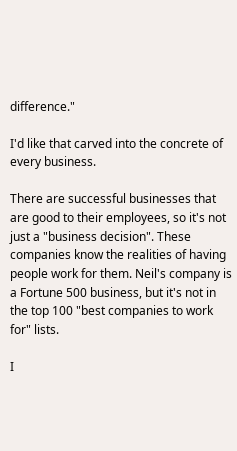difference."

I'd like that carved into the concrete of every business.

There are successful businesses that are good to their employees, so it's not just a "business decision". These companies know the realities of having people work for them. Neil's company is a Fortune 500 business, but it's not in the top 100 "best companies to work for" lists.

I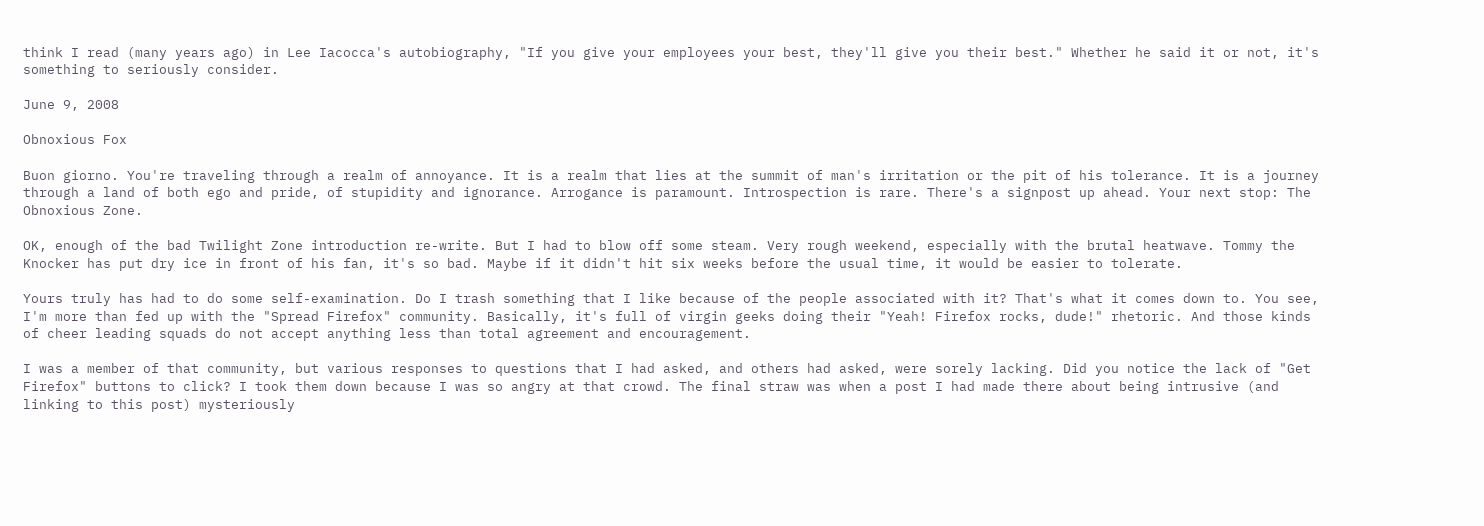think I read (many years ago) in Lee Iacocca's autobiography, "If you give your employees your best, they'll give you their best." Whether he said it or not, it's something to seriously consider.

June 9, 2008

Obnoxious Fox

Buon giorno. You're traveling through a realm of annoyance. It is a realm that lies at the summit of man's irritation or the pit of his tolerance. It is a journey through a land of both ego and pride, of stupidity and ignorance. Arrogance is paramount. Introspection is rare. There's a signpost up ahead. Your next stop: The Obnoxious Zone.

OK, enough of the bad Twilight Zone introduction re-write. But I had to blow off some steam. Very rough weekend, especially with the brutal heatwave. Tommy the Knocker has put dry ice in front of his fan, it's so bad. Maybe if it didn't hit six weeks before the usual time, it would be easier to tolerate.

Yours truly has had to do some self-examination. Do I trash something that I like because of the people associated with it? That's what it comes down to. You see, I'm more than fed up with the "Spread Firefox" community. Basically, it's full of virgin geeks doing their "Yeah! Firefox rocks, dude!" rhetoric. And those kinds of cheer leading squads do not accept anything less than total agreement and encouragement.

I was a member of that community, but various responses to questions that I had asked, and others had asked, were sorely lacking. Did you notice the lack of "Get Firefox" buttons to click? I took them down because I was so angry at that crowd. The final straw was when a post I had made there about being intrusive (and linking to this post) mysteriously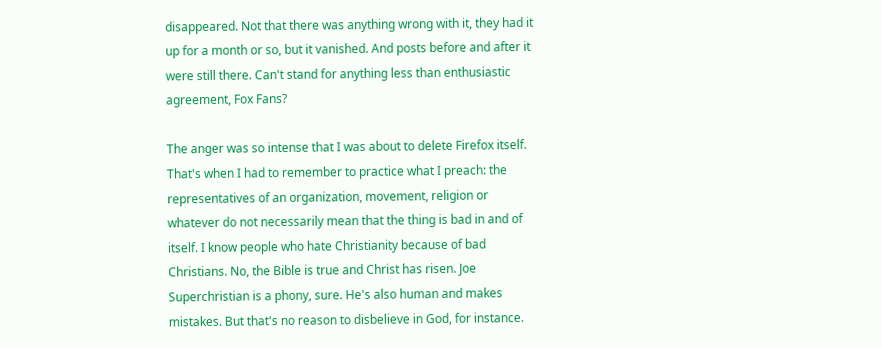disappeared. Not that there was anything wrong with it, they had it up for a month or so, but it vanished. And posts before and after it were still there. Can't stand for anything less than enthusiastic agreement, Fox Fans?

The anger was so intense that I was about to delete Firefox itself. That's when I had to remember to practice what I preach: the representatives of an organization, movement, religion or whatever do not necessarily mean that the thing is bad in and of itself. I know people who hate Christianity because of bad Christians. No, the Bible is true and Christ has risen. Joe Superchristian is a phony, sure. He's also human and makes mistakes. But that's no reason to disbelieve in God, for instance.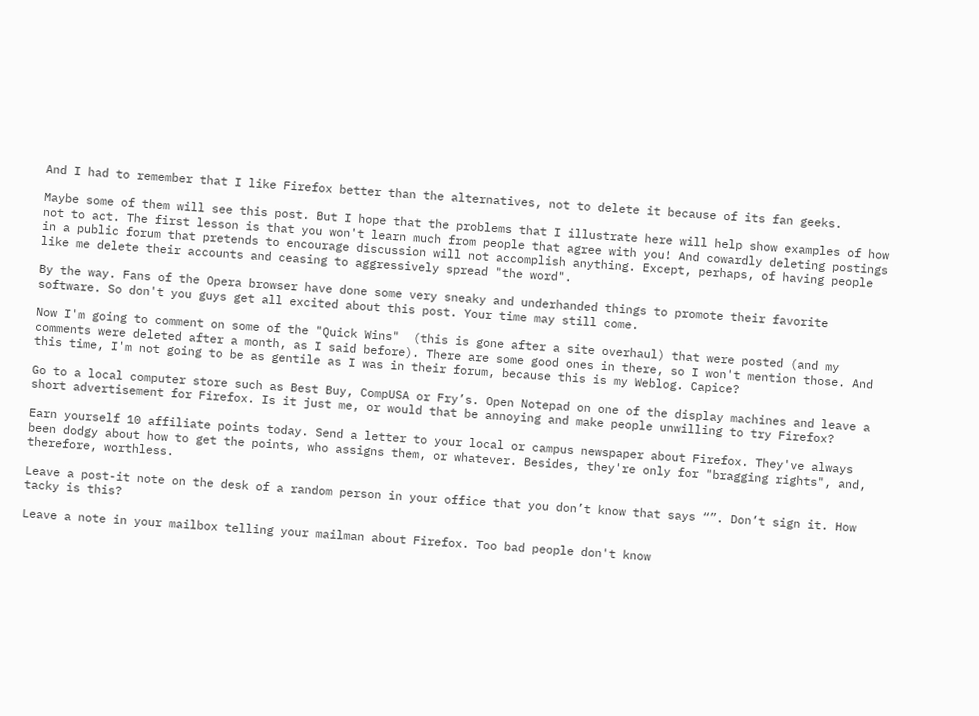And I had to remember that I like Firefox better than the alternatives, not to delete it because of its fan geeks.

Maybe some of them will see this post. But I hope that the problems that I illustrate here will help show examples of how not to act. The first lesson is that you won't learn much from people that agree with you! And cowardly deleting postings in a public forum that pretends to encourage discussion will not accomplish anything. Except, perhaps, of having people like me delete their accounts and ceasing to aggressively spread "the word".

By the way. Fans of the Opera browser have done some very sneaky and underhanded things to promote their favorite software. So don't you guys get all excited about this post. Your time may still come.

Now I'm going to comment on some of the "Quick Wins"  (this is gone after a site overhaul) that were posted (and my comments were deleted after a month, as I said before). There are some good ones in there, so I won't mention those. And this time, I'm not going to be as gentile as I was in their forum, because this is my Weblog. Capice?

Go to a local computer store such as Best Buy, CompUSA or Fry’s. Open Notepad on one of the display machines and leave a short advertisement for Firefox. Is it just me, or would that be annoying and make people unwilling to try Firefox?

Earn yourself 10 affiliate points today. Send a letter to your local or campus newspaper about Firefox. They've always been dodgy about how to get the points, who assigns them, or whatever. Besides, they're only for "bragging rights", and, therefore, worthless.

Leave a post-it note on the desk of a random person in your office that you don’t know that says “”. Don’t sign it. How tacky is this?

Leave a note in your mailbox telling your mailman about Firefox. Too bad people don't know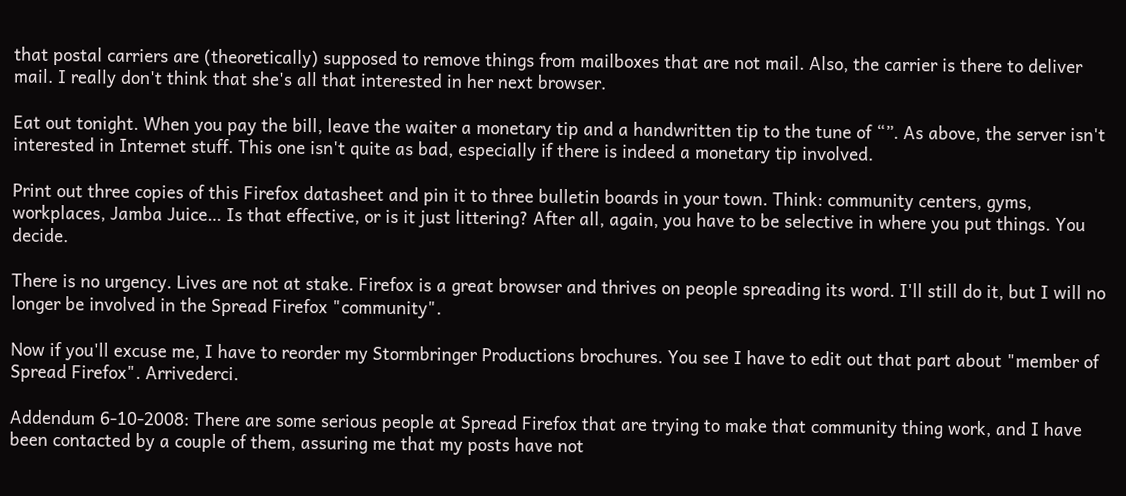that postal carriers are (theoretically) supposed to remove things from mailboxes that are not mail. Also, the carrier is there to deliver mail. I really don't think that she's all that interested in her next browser.

Eat out tonight. When you pay the bill, leave the waiter a monetary tip and a handwritten tip to the tune of “”. As above, the server isn't interested in Internet stuff. This one isn't quite as bad, especially if there is indeed a monetary tip involved.

Print out three copies of this Firefox datasheet and pin it to three bulletin boards in your town. Think: community centers, gyms, workplaces, Jamba Juice… Is that effective, or is it just littering? After all, again, you have to be selective in where you put things. You decide.

There is no urgency. Lives are not at stake. Firefox is a great browser and thrives on people spreading its word. I'll still do it, but I will no longer be involved in the Spread Firefox "community".

Now if you'll excuse me, I have to reorder my Stormbringer Productions brochures. You see I have to edit out that part about "member of Spread Firefox". Arrivederci.

Addendum 6-10-2008: There are some serious people at Spread Firefox that are trying to make that community thing work, and I have been contacted by a couple of them, assuring me that my posts have not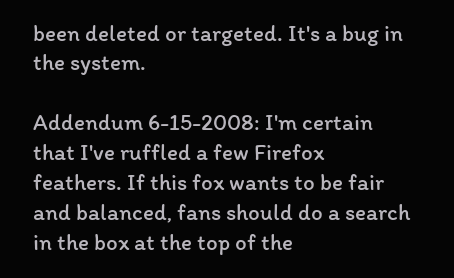been deleted or targeted. It's a bug in the system.

Addendum 6-15-2008: I'm certain that I've ruffled a few Firefox feathers. If this fox wants to be fair and balanced, fans should do a search in the box at the top of the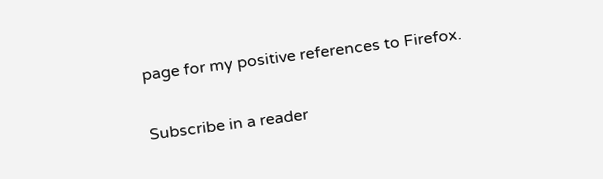page for my positive references to Firefox.

Subscribe in a reader